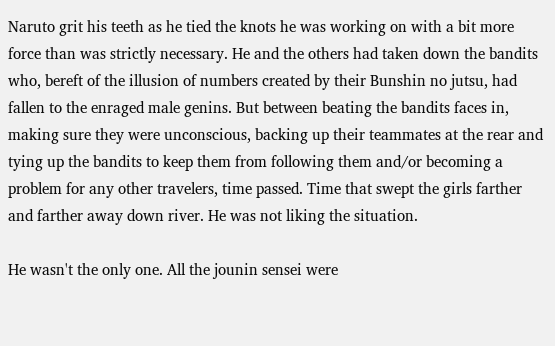Naruto grit his teeth as he tied the knots he was working on with a bit more force than was strictly necessary. He and the others had taken down the bandits who, bereft of the illusion of numbers created by their Bunshin no jutsu, had fallen to the enraged male genins. But between beating the bandits faces in, making sure they were unconscious, backing up their teammates at the rear and tying up the bandits to keep them from following them and/or becoming a problem for any other travelers, time passed. Time that swept the girls farther and farther away down river. He was not liking the situation.

He wasn't the only one. All the jounin sensei were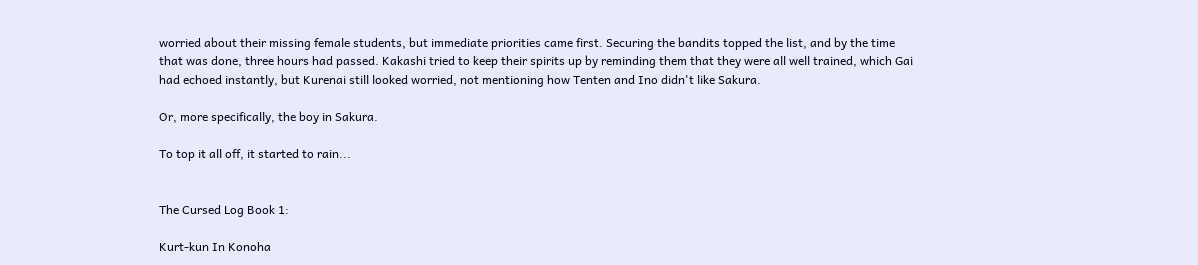worried about their missing female students, but immediate priorities came first. Securing the bandits topped the list, and by the time that was done, three hours had passed. Kakashi tried to keep their spirits up by reminding them that they were all well trained, which Gai had echoed instantly, but Kurenai still looked worried, not mentioning how Tenten and Ino didn't like Sakura.

Or, more specifically, the boy in Sakura.

To top it all off, it started to rain...


The Cursed Log Book 1:

Kurt-kun In Konoha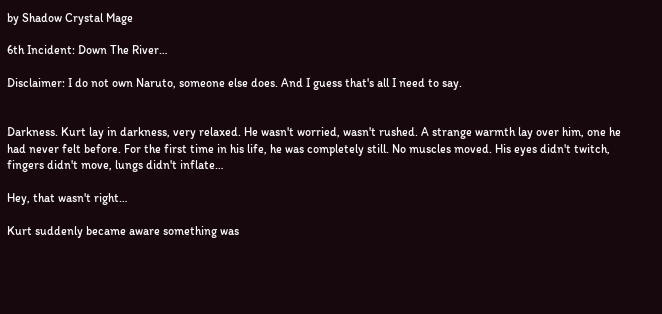by Shadow Crystal Mage

6th Incident: Down The River…

Disclaimer: I do not own Naruto, someone else does. And I guess that's all I need to say.


Darkness. Kurt lay in darkness, very relaxed. He wasn't worried, wasn't rushed. A strange warmth lay over him, one he had never felt before. For the first time in his life, he was completely still. No muscles moved. His eyes didn't twitch, fingers didn't move, lungs didn't inflate…

Hey, that wasn't right…

Kurt suddenly became aware something was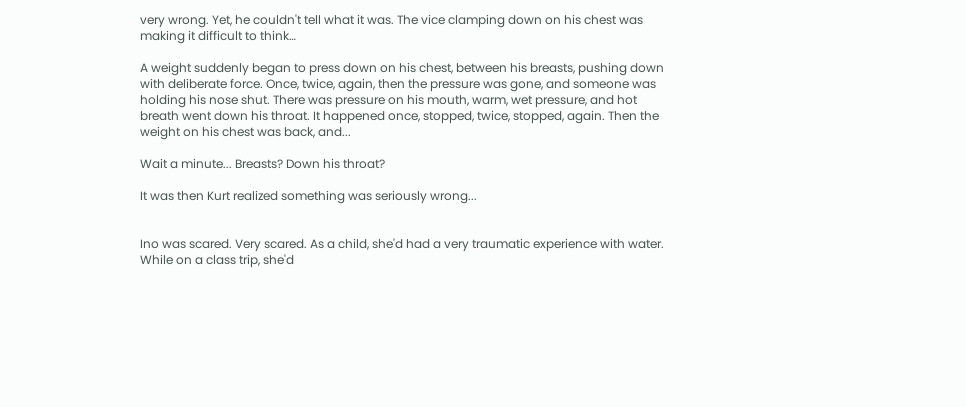very wrong. Yet, he couldn't tell what it was. The vice clamping down on his chest was making it difficult to think…

A weight suddenly began to press down on his chest, between his breasts, pushing down with deliberate force. Once, twice, again, then the pressure was gone, and someone was holding his nose shut. There was pressure on his mouth, warm, wet pressure, and hot breath went down his throat. It happened once, stopped, twice, stopped, again. Then the weight on his chest was back, and...

Wait a minute... Breasts? Down his throat?

It was then Kurt realized something was seriously wrong...


Ino was scared. Very scared. As a child, she'd had a very traumatic experience with water. While on a class trip, she'd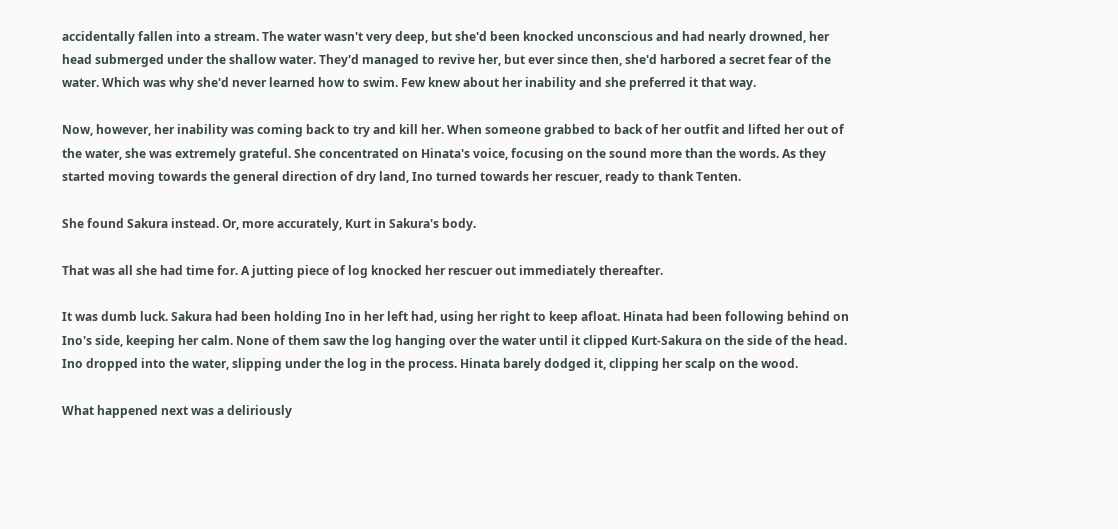accidentally fallen into a stream. The water wasn't very deep, but she'd been knocked unconscious and had nearly drowned, her head submerged under the shallow water. They'd managed to revive her, but ever since then, she'd harbored a secret fear of the water. Which was why she'd never learned how to swim. Few knew about her inability and she preferred it that way.

Now, however, her inability was coming back to try and kill her. When someone grabbed to back of her outfit and lifted her out of the water, she was extremely grateful. She concentrated on Hinata's voice, focusing on the sound more than the words. As they started moving towards the general direction of dry land, Ino turned towards her rescuer, ready to thank Tenten.

She found Sakura instead. Or, more accurately, Kurt in Sakura's body.

That was all she had time for. A jutting piece of log knocked her rescuer out immediately thereafter.

It was dumb luck. Sakura had been holding Ino in her left had, using her right to keep afloat. Hinata had been following behind on Ino's side, keeping her calm. None of them saw the log hanging over the water until it clipped Kurt-Sakura on the side of the head. Ino dropped into the water, slipping under the log in the process. Hinata barely dodged it, clipping her scalp on the wood.

What happened next was a deliriously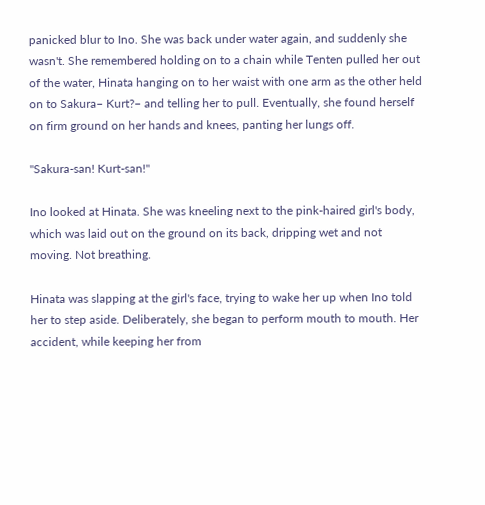panicked blur to Ino. She was back under water again, and suddenly she wasn't. She remembered holding on to a chain while Tenten pulled her out of the water, Hinata hanging on to her waist with one arm as the other held on to Sakura– Kurt?– and telling her to pull. Eventually, she found herself on firm ground on her hands and knees, panting her lungs off.

"Sakura-san! Kurt-san!"

Ino looked at Hinata. She was kneeling next to the pink-haired girl's body, which was laid out on the ground on its back, dripping wet and not moving. Not breathing.

Hinata was slapping at the girl's face, trying to wake her up when Ino told her to step aside. Deliberately, she began to perform mouth to mouth. Her accident, while keeping her from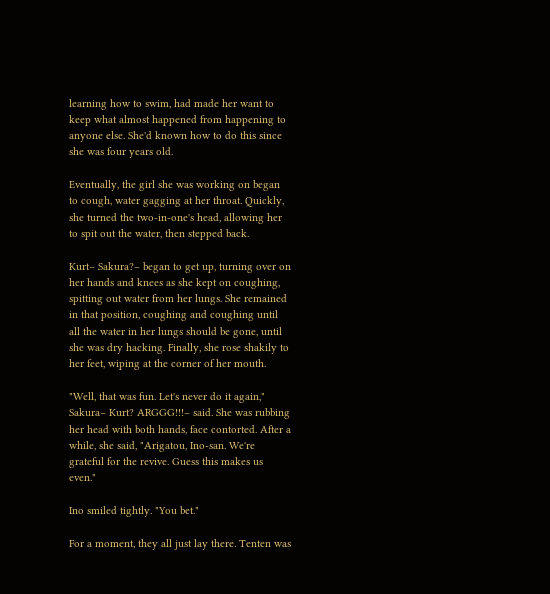learning how to swim, had made her want to keep what almost happened from happening to anyone else. She'd known how to do this since she was four years old.

Eventually, the girl she was working on began to cough, water gagging at her throat. Quickly, she turned the two-in-one's head, allowing her to spit out the water, then stepped back.

Kurt– Sakura?– began to get up, turning over on her hands and knees as she kept on coughing, spitting out water from her lungs. She remained in that position, coughing and coughing until all the water in her lungs should be gone, until she was dry hacking. Finally, she rose shakily to her feet, wiping at the corner of her mouth.

"Well, that was fun. Let's never do it again," Sakura– Kurt? ARGGG!!!– said. She was rubbing her head with both hands, face contorted. After a while, she said, "Arigatou, Ino-san. We're grateful for the revive. Guess this makes us even."

Ino smiled tightly. "You bet."

For a moment, they all just lay there. Tenten was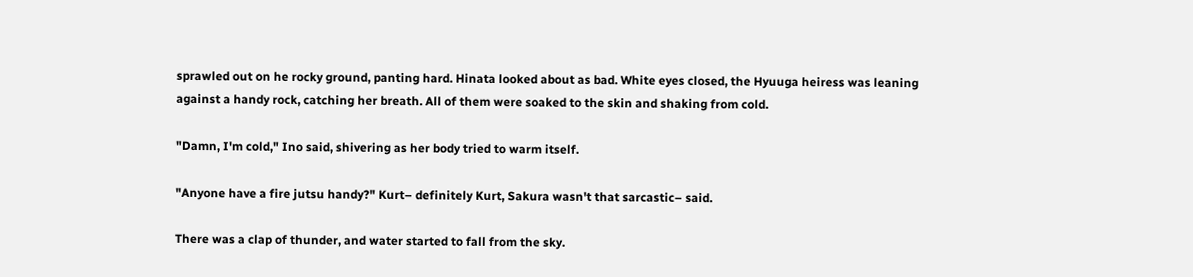sprawled out on he rocky ground, panting hard. Hinata looked about as bad. White eyes closed, the Hyuuga heiress was leaning against a handy rock, catching her breath. All of them were soaked to the skin and shaking from cold.

"Damn, I'm cold," Ino said, shivering as her body tried to warm itself.

"Anyone have a fire jutsu handy?" Kurt– definitely Kurt, Sakura wasn't that sarcastic– said.

There was a clap of thunder, and water started to fall from the sky.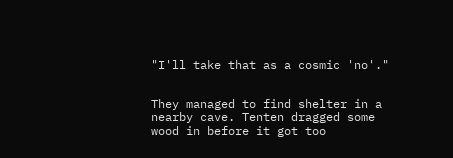"I'll take that as a cosmic 'no'."


They managed to find shelter in a nearby cave. Tenten dragged some wood in before it got too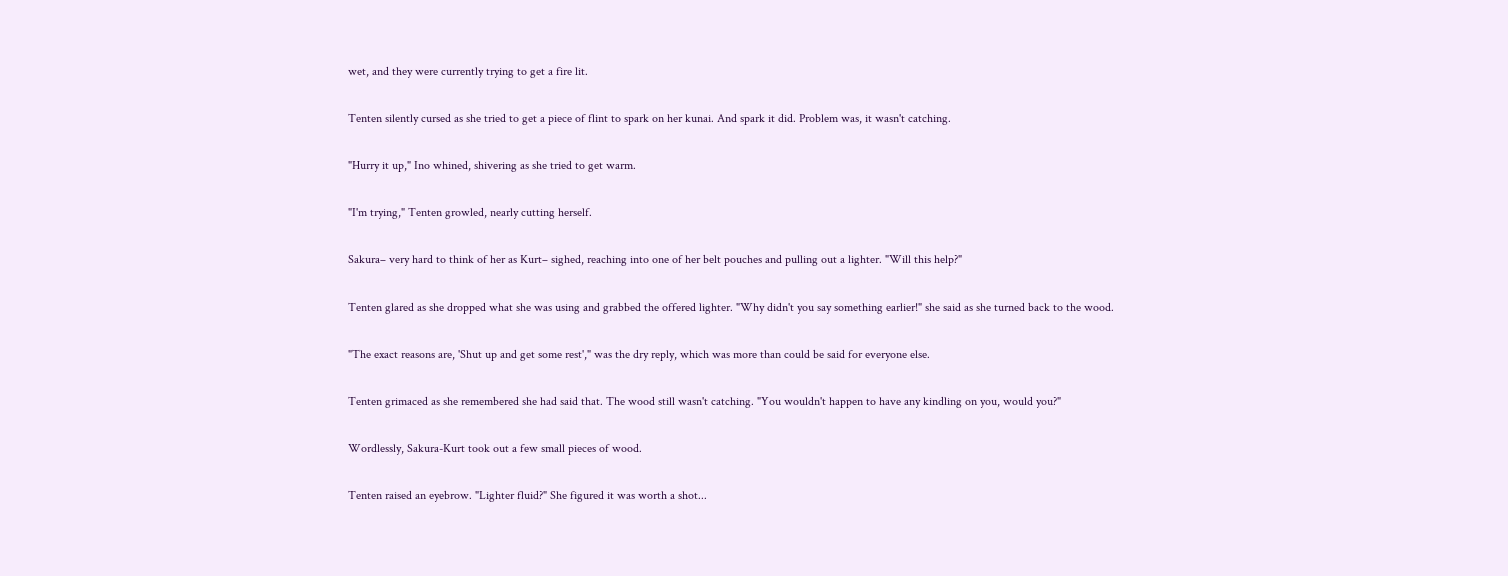wet, and they were currently trying to get a fire lit.

Tenten silently cursed as she tried to get a piece of flint to spark on her kunai. And spark it did. Problem was, it wasn't catching.

"Hurry it up," Ino whined, shivering as she tried to get warm.

"I'm trying," Tenten growled, nearly cutting herself.

Sakura– very hard to think of her as Kurt– sighed, reaching into one of her belt pouches and pulling out a lighter. "Will this help?"

Tenten glared as she dropped what she was using and grabbed the offered lighter. "Why didn't you say something earlier!" she said as she turned back to the wood.

"The exact reasons are, 'Shut up and get some rest'," was the dry reply, which was more than could be said for everyone else.

Tenten grimaced as she remembered she had said that. The wood still wasn't catching. "You wouldn't happen to have any kindling on you, would you?"

Wordlessly, Sakura-Kurt took out a few small pieces of wood.

Tenten raised an eyebrow. "Lighter fluid?" She figured it was worth a shot...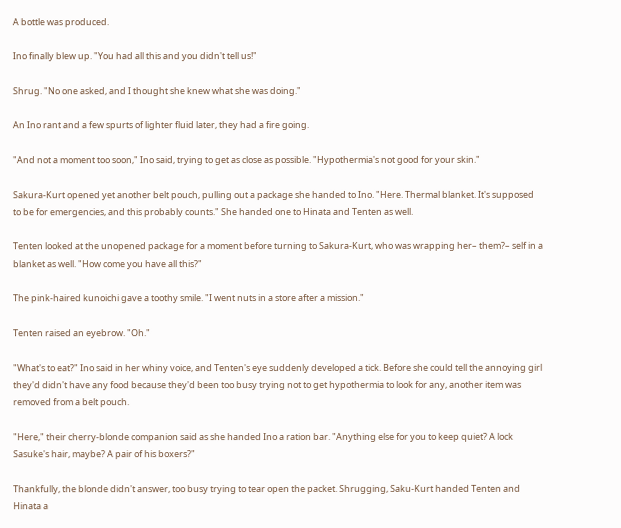A bottle was produced.

Ino finally blew up. "You had all this and you didn't tell us!"

Shrug. "No one asked, and I thought she knew what she was doing."

An Ino rant and a few spurts of lighter fluid later, they had a fire going.

"And not a moment too soon," Ino said, trying to get as close as possible. "Hypothermia's not good for your skin."

Sakura-Kurt opened yet another belt pouch, pulling out a package she handed to Ino. "Here. Thermal blanket. It's supposed to be for emergencies, and this probably counts." She handed one to Hinata and Tenten as well.

Tenten looked at the unopened package for a moment before turning to Sakura-Kurt, who was wrapping her– them?– self in a blanket as well. "How come you have all this?"

The pink-haired kunoichi gave a toothy smile. "I went nuts in a store after a mission."

Tenten raised an eyebrow. "Oh."

"What's to eat?" Ino said in her whiny voice, and Tenten's eye suddenly developed a tick. Before she could tell the annoying girl they'd didn't have any food because they'd been too busy trying not to get hypothermia to look for any, another item was removed from a belt pouch.

"Here," their cherry-blonde companion said as she handed Ino a ration bar. "Anything else for you to keep quiet? A lock Sasuke's hair, maybe? A pair of his boxers?"

Thankfully, the blonde didn't answer, too busy trying to tear open the packet. Shrugging, Saku-Kurt handed Tenten and Hinata a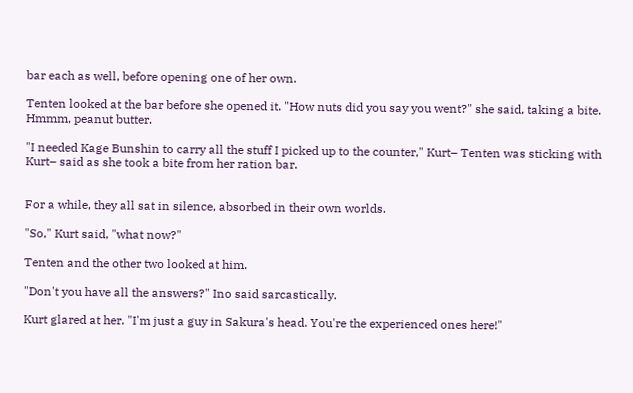bar each as well, before opening one of her own.

Tenten looked at the bar before she opened it. "How nuts did you say you went?" she said, taking a bite. Hmmm, peanut butter.

"I needed Kage Bunshin to carry all the stuff I picked up to the counter," Kurt– Tenten was sticking with Kurt– said as she took a bite from her ration bar.


For a while, they all sat in silence, absorbed in their own worlds.

"So," Kurt said, "what now?"

Tenten and the other two looked at him.

"Don't you have all the answers?" Ino said sarcastically.

Kurt glared at her. "I'm just a guy in Sakura's head. You're the experienced ones here!"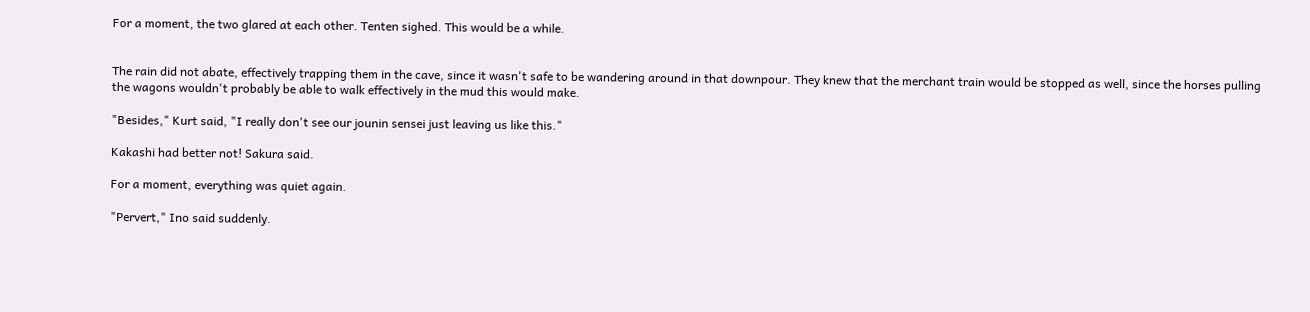For a moment, the two glared at each other. Tenten sighed. This would be a while.


The rain did not abate, effectively trapping them in the cave, since it wasn't safe to be wandering around in that downpour. They knew that the merchant train would be stopped as well, since the horses pulling the wagons wouldn't probably be able to walk effectively in the mud this would make.

"Besides," Kurt said, "I really don't see our jounin sensei just leaving us like this."

Kakashi had better not! Sakura said.

For a moment, everything was quiet again.

"Pervert," Ino said suddenly.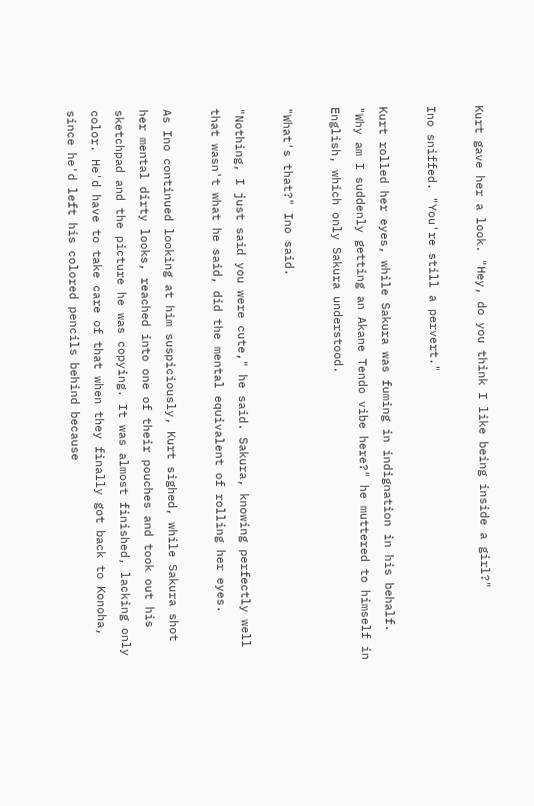Kurt gave her a look. "Hey, do you think I like being inside a girl?"

Ino sniffed. "You're still a pervert."

Kurt rolled her eyes, while Sakura was fuming in indignation in his behalf. "Why am I suddenly getting an Akane Tendo vibe here?" he muttered to himself in English, which only Sakura understood.

"What's that?" Ino said.

"Nothing, I just said you were cute," he said. Sakura, knowing perfectly well that wasn't what he said, did the mental equivalent of rolling her eyes.

As Ino continued looking at him suspiciously, Kurt sighed, while Sakura shot her mental dirty looks, reached into one of their pouches and took out his sketchpad and the picture he was copying. It was almost finished, lacking only color. He'd have to take care of that when they finally got back to Konoha, since he'd left his colored pencils behind because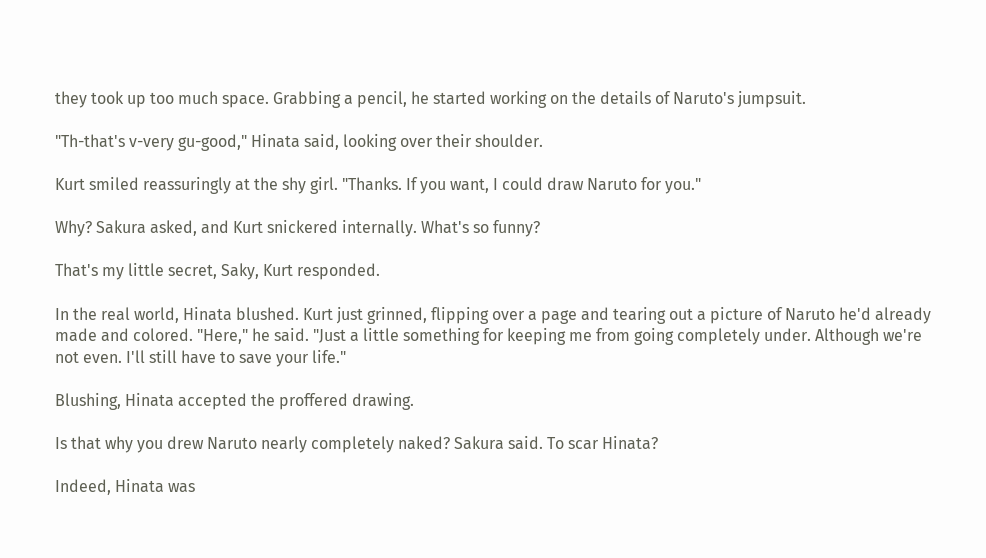they took up too much space. Grabbing a pencil, he started working on the details of Naruto's jumpsuit.

"Th-that's v-very gu-good," Hinata said, looking over their shoulder.

Kurt smiled reassuringly at the shy girl. "Thanks. If you want, I could draw Naruto for you."

Why? Sakura asked, and Kurt snickered internally. What's so funny?

That's my little secret, Saky, Kurt responded.

In the real world, Hinata blushed. Kurt just grinned, flipping over a page and tearing out a picture of Naruto he'd already made and colored. "Here," he said. "Just a little something for keeping me from going completely under. Although we're not even. I'll still have to save your life."

Blushing, Hinata accepted the proffered drawing.

Is that why you drew Naruto nearly completely naked? Sakura said. To scar Hinata?

Indeed, Hinata was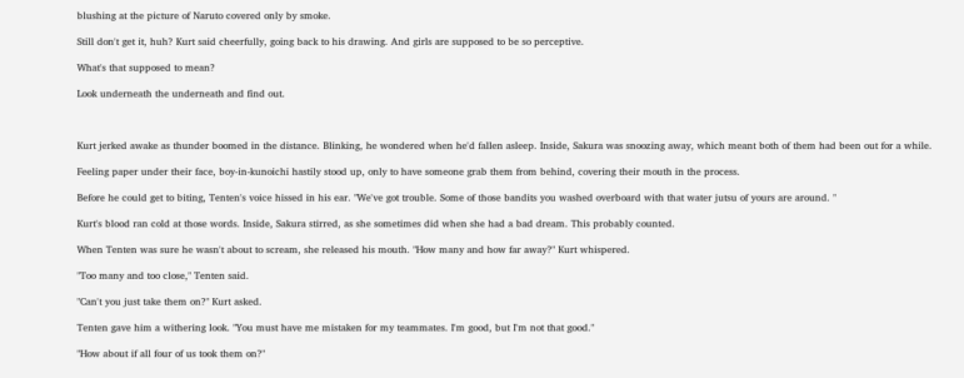blushing at the picture of Naruto covered only by smoke.

Still don't get it, huh? Kurt said cheerfully, going back to his drawing. And girls are supposed to be so perceptive.

What's that supposed to mean?

Look underneath the underneath and find out.



Kurt jerked awake as thunder boomed in the distance. Blinking, he wondered when he'd fallen asleep. Inside, Sakura was snoozing away, which meant both of them had been out for a while.

Feeling paper under their face, boy-in-kunoichi hastily stood up, only to have someone grab them from behind, covering their mouth in the process.

Before he could get to biting, Tenten's voice hissed in his ear. "We've got trouble. Some of those bandits you washed overboard with that water jutsu of yours are around. "

Kurt's blood ran cold at those words. Inside, Sakura stirred, as she sometimes did when she had a bad dream. This probably counted.

When Tenten was sure he wasn't about to scream, she released his mouth. "How many and how far away?" Kurt whispered.

"Too many and too close," Tenten said.

"Can't you just take them on?" Kurt asked.

Tenten gave him a withering look. "You must have me mistaken for my teammates. I'm good, but I'm not that good."

"How about if all four of us took them on?"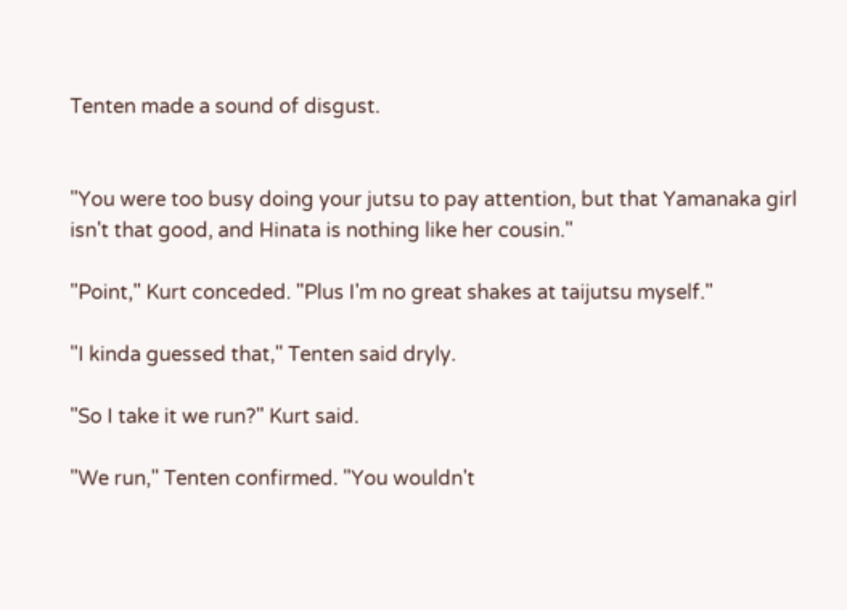Tenten made a sound of disgust.


"You were too busy doing your jutsu to pay attention, but that Yamanaka girl isn't that good, and Hinata is nothing like her cousin."

"Point," Kurt conceded. "Plus I'm no great shakes at taijutsu myself."

"I kinda guessed that," Tenten said dryly.

"So I take it we run?" Kurt said.

"We run," Tenten confirmed. "You wouldn't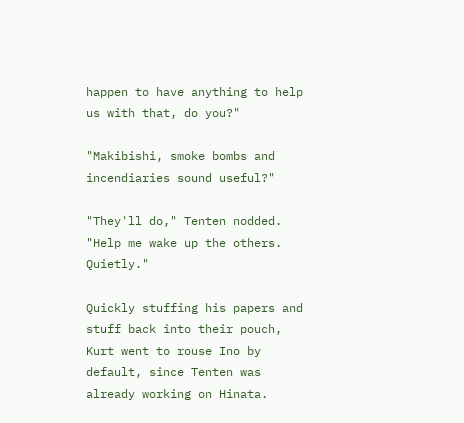happen to have anything to help us with that, do you?"

"Makibishi, smoke bombs and incendiaries sound useful?"

"They'll do," Tenten nodded. "Help me wake up the others. Quietly."

Quickly stuffing his papers and stuff back into their pouch, Kurt went to rouse Ino by default, since Tenten was already working on Hinata.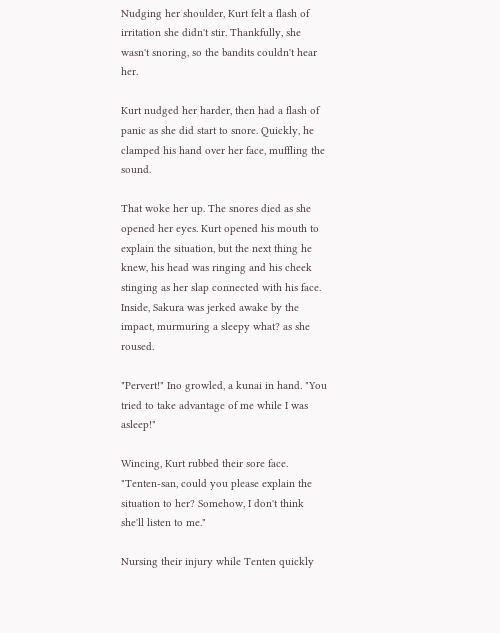Nudging her shoulder, Kurt felt a flash of irritation she didn't stir. Thankfully, she wasn't snoring, so the bandits couldn't hear her.

Kurt nudged her harder, then had a flash of panic as she did start to snore. Quickly, he clamped his hand over her face, muffling the sound.

That woke her up. The snores died as she opened her eyes. Kurt opened his mouth to explain the situation, but the next thing he knew, his head was ringing and his cheek stinging as her slap connected with his face. Inside, Sakura was jerked awake by the impact, murmuring a sleepy what? as she roused.

"Pervert!" Ino growled, a kunai in hand. "You tried to take advantage of me while I was asleep!"

Wincing, Kurt rubbed their sore face. "Tenten-san, could you please explain the situation to her? Somehow, I don't think she'll listen to me."

Nursing their injury while Tenten quickly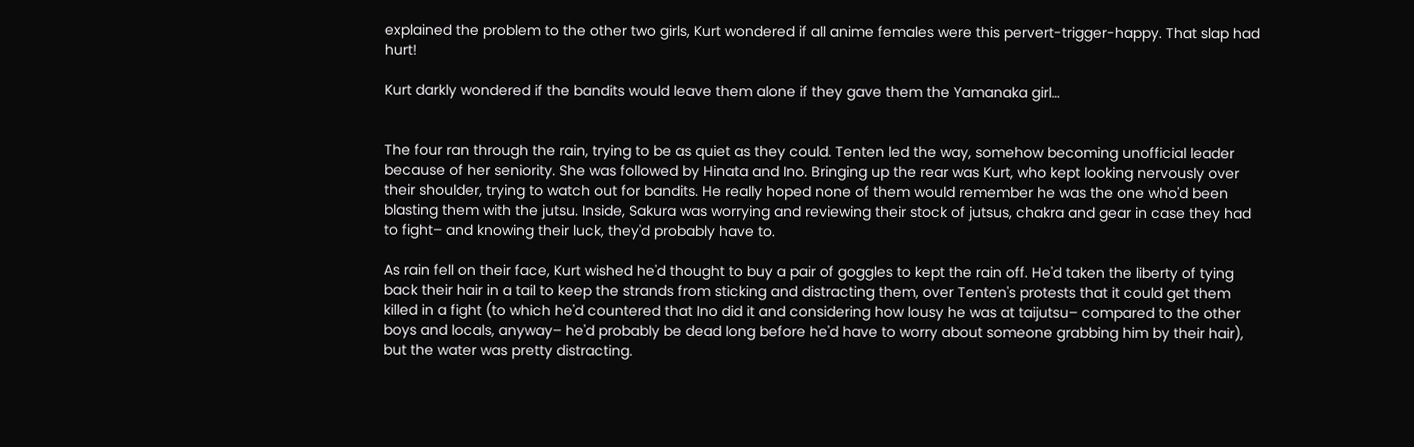explained the problem to the other two girls, Kurt wondered if all anime females were this pervert-trigger-happy. That slap had hurt!

Kurt darkly wondered if the bandits would leave them alone if they gave them the Yamanaka girl…


The four ran through the rain, trying to be as quiet as they could. Tenten led the way, somehow becoming unofficial leader because of her seniority. She was followed by Hinata and Ino. Bringing up the rear was Kurt, who kept looking nervously over their shoulder, trying to watch out for bandits. He really hoped none of them would remember he was the one who'd been blasting them with the jutsu. Inside, Sakura was worrying and reviewing their stock of jutsus, chakra and gear in case they had to fight– and knowing their luck, they'd probably have to.

As rain fell on their face, Kurt wished he'd thought to buy a pair of goggles to kept the rain off. He'd taken the liberty of tying back their hair in a tail to keep the strands from sticking and distracting them, over Tenten's protests that it could get them killed in a fight (to which he'd countered that Ino did it and considering how lousy he was at taijutsu– compared to the other boys and locals, anyway– he'd probably be dead long before he'd have to worry about someone grabbing him by their hair), but the water was pretty distracting.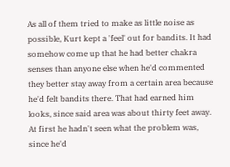As all of them tried to make as little noise as possible, Kurt kept a 'feel' out for bandits. It had somehow come up that he had better chakra senses than anyone else when he'd commented they better stay away from a certain area because he'd felt bandits there. That had earned him looks, since said area was about thirty feet away. At first he hadn't seen what the problem was, since he'd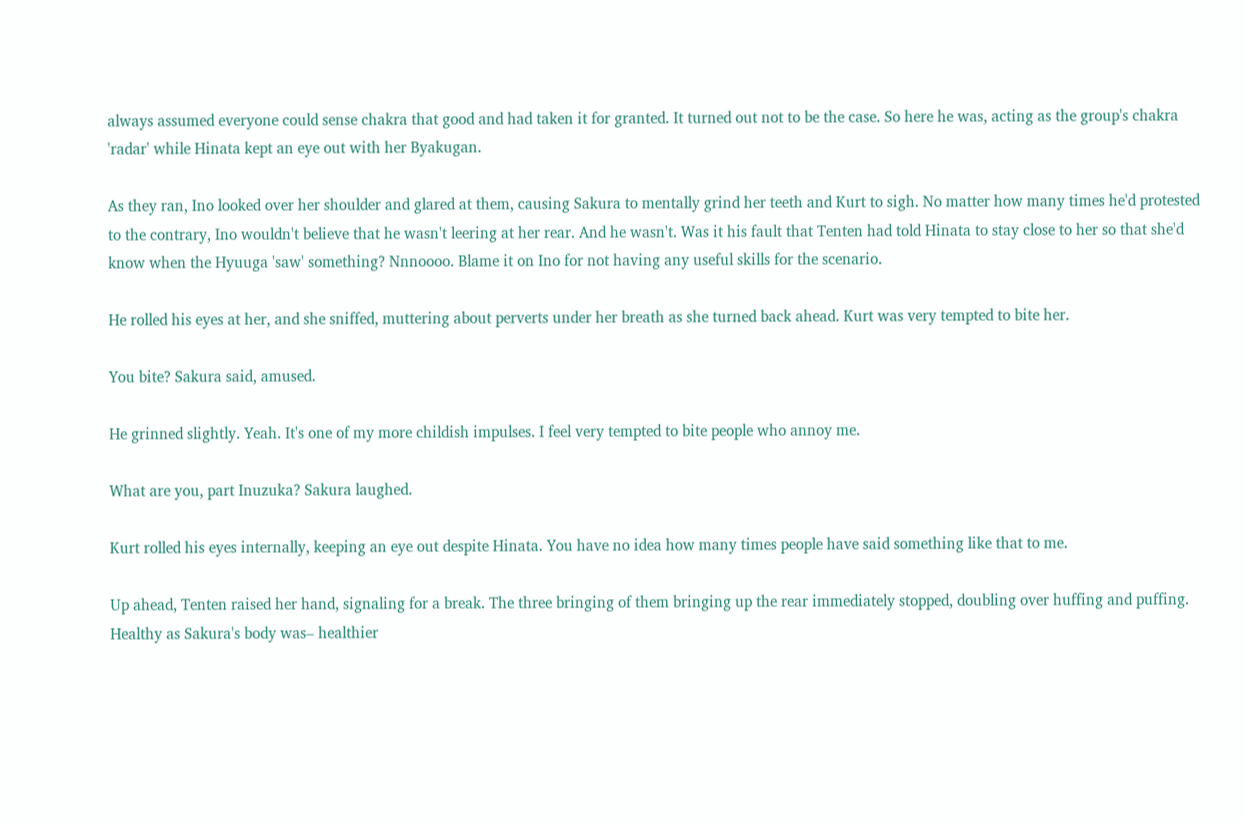always assumed everyone could sense chakra that good and had taken it for granted. It turned out not to be the case. So here he was, acting as the group's chakra 'radar' while Hinata kept an eye out with her Byakugan.

As they ran, Ino looked over her shoulder and glared at them, causing Sakura to mentally grind her teeth and Kurt to sigh. No matter how many times he'd protested to the contrary, Ino wouldn't believe that he wasn't leering at her rear. And he wasn't. Was it his fault that Tenten had told Hinata to stay close to her so that she'd know when the Hyuuga 'saw' something? Nnnoooo. Blame it on Ino for not having any useful skills for the scenario.

He rolled his eyes at her, and she sniffed, muttering about perverts under her breath as she turned back ahead. Kurt was very tempted to bite her.

You bite? Sakura said, amused.

He grinned slightly. Yeah. It's one of my more childish impulses. I feel very tempted to bite people who annoy me.

What are you, part Inuzuka? Sakura laughed.

Kurt rolled his eyes internally, keeping an eye out despite Hinata. You have no idea how many times people have said something like that to me.

Up ahead, Tenten raised her hand, signaling for a break. The three bringing of them bringing up the rear immediately stopped, doubling over huffing and puffing. Healthy as Sakura's body was– healthier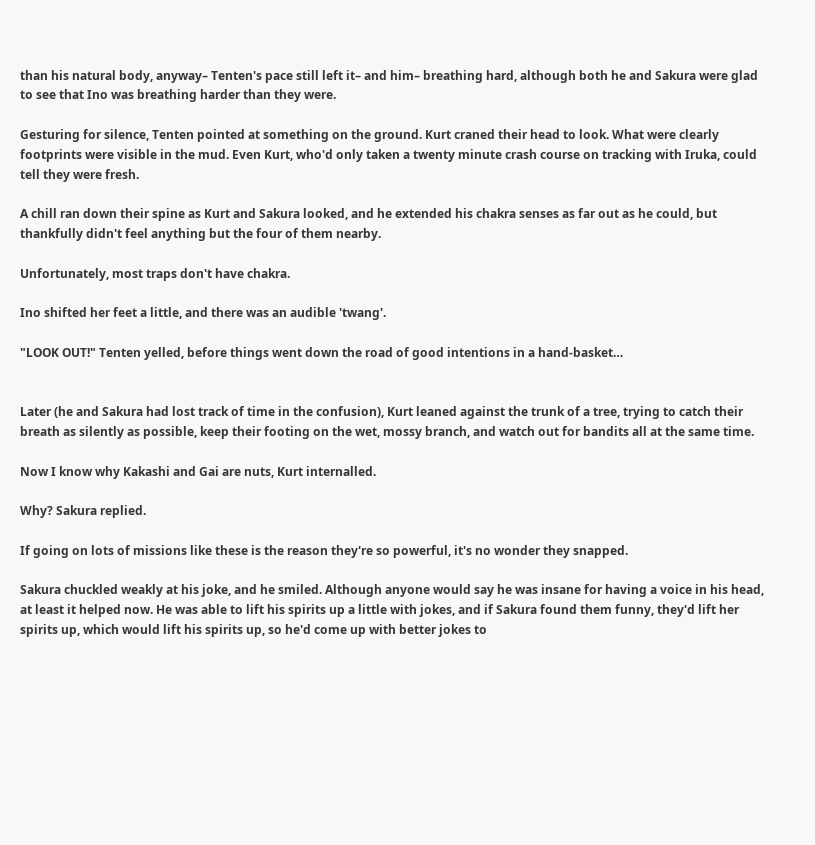than his natural body, anyway– Tenten's pace still left it– and him– breathing hard, although both he and Sakura were glad to see that Ino was breathing harder than they were.

Gesturing for silence, Tenten pointed at something on the ground. Kurt craned their head to look. What were clearly footprints were visible in the mud. Even Kurt, who'd only taken a twenty minute crash course on tracking with Iruka, could tell they were fresh.

A chill ran down their spine as Kurt and Sakura looked, and he extended his chakra senses as far out as he could, but thankfully didn't feel anything but the four of them nearby.

Unfortunately, most traps don't have chakra.

Ino shifted her feet a little, and there was an audible 'twang'.

"LOOK OUT!" Tenten yelled, before things went down the road of good intentions in a hand-basket…


Later (he and Sakura had lost track of time in the confusion), Kurt leaned against the trunk of a tree, trying to catch their breath as silently as possible, keep their footing on the wet, mossy branch, and watch out for bandits all at the same time.

Now I know why Kakashi and Gai are nuts, Kurt internalled.

Why? Sakura replied.

If going on lots of missions like these is the reason they're so powerful, it's no wonder they snapped.

Sakura chuckled weakly at his joke, and he smiled. Although anyone would say he was insane for having a voice in his head, at least it helped now. He was able to lift his spirits up a little with jokes, and if Sakura found them funny, they'd lift her spirits up, which would lift his spirits up, so he'd come up with better jokes to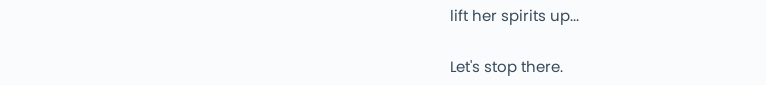lift her spirits up...

Let's stop there.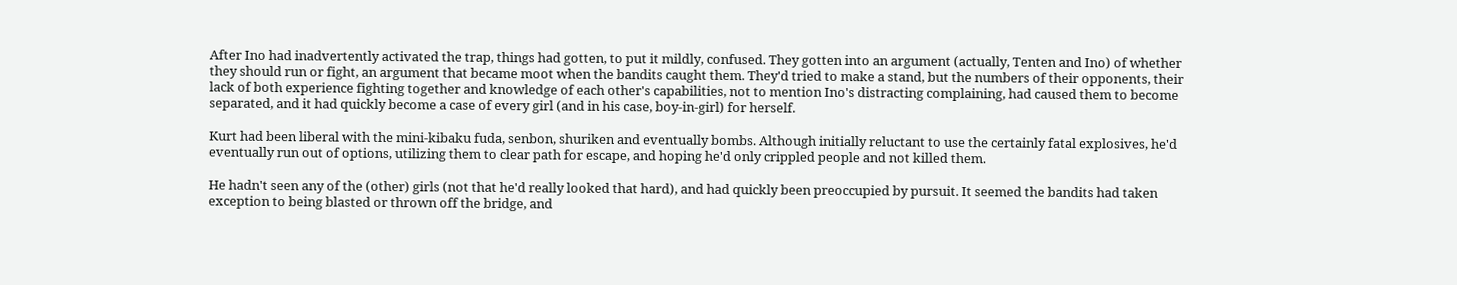After Ino had inadvertently activated the trap, things had gotten, to put it mildly, confused. They gotten into an argument (actually, Tenten and Ino) of whether they should run or fight, an argument that became moot when the bandits caught them. They'd tried to make a stand, but the numbers of their opponents, their lack of both experience fighting together and knowledge of each other's capabilities, not to mention Ino's distracting complaining, had caused them to become separated, and it had quickly become a case of every girl (and in his case, boy-in-girl) for herself.

Kurt had been liberal with the mini-kibaku fuda, senbon, shuriken and eventually bombs. Although initially reluctant to use the certainly fatal explosives, he'd eventually run out of options, utilizing them to clear path for escape, and hoping he'd only crippled people and not killed them.

He hadn't seen any of the (other) girls (not that he'd really looked that hard), and had quickly been preoccupied by pursuit. It seemed the bandits had taken exception to being blasted or thrown off the bridge, and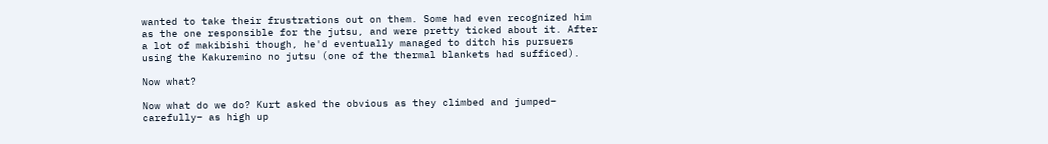wanted to take their frustrations out on them. Some had even recognized him as the one responsible for the jutsu, and were pretty ticked about it. After a lot of makibishi though, he'd eventually managed to ditch his pursuers using the Kakuremino no jutsu (one of the thermal blankets had sufficed).

Now what?

Now what do we do? Kurt asked the obvious as they climbed and jumped– carefully– as high up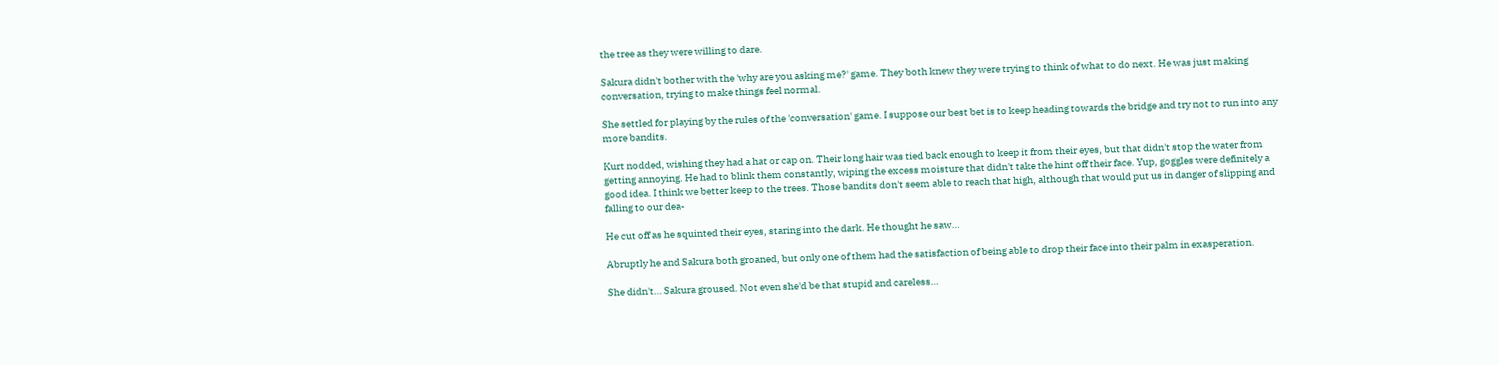the tree as they were willing to dare.

Sakura didn't bother with the 'why are you asking me?' game. They both knew they were trying to think of what to do next. He was just making conversation, trying to make things feel normal.

She settled for playing by the rules of the 'conversation' game. I suppose our best bet is to keep heading towards the bridge and try not to run into any more bandits.

Kurt nodded, wishing they had a hat or cap on. Their long hair was tied back enough to keep it from their eyes, but that didn't stop the water from getting annoying. He had to blink them constantly, wiping the excess moisture that didn't take the hint off their face. Yup, goggles were definitely a good idea. I think we better keep to the trees. Those bandits don't seem able to reach that high, although that would put us in danger of slipping and falling to our dea-

He cut off as he squinted their eyes, staring into the dark. He thought he saw…

Abruptly he and Sakura both groaned, but only one of them had the satisfaction of being able to drop their face into their palm in exasperation.

She didn't… Sakura groused. Not even she'd be that stupid and careless…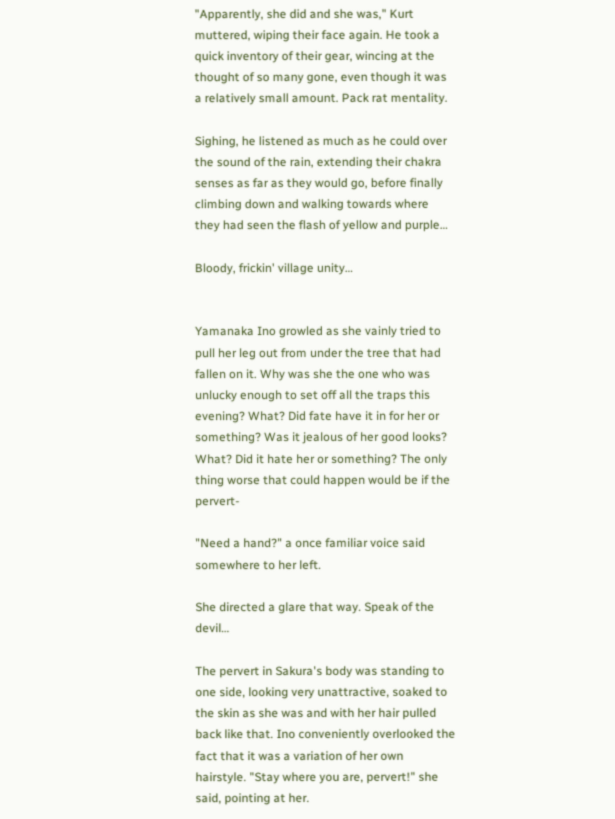"Apparently, she did and she was," Kurt muttered, wiping their face again. He took a quick inventory of their gear, wincing at the thought of so many gone, even though it was a relatively small amount. Pack rat mentality.

Sighing, he listened as much as he could over the sound of the rain, extending their chakra senses as far as they would go, before finally climbing down and walking towards where they had seen the flash of yellow and purple…

Bloody, frickin' village unity…


Yamanaka Ino growled as she vainly tried to pull her leg out from under the tree that had fallen on it. Why was she the one who was unlucky enough to set off all the traps this evening? What? Did fate have it in for her or something? Was it jealous of her good looks? What? Did it hate her or something? The only thing worse that could happen would be if the pervert-

"Need a hand?" a once familiar voice said somewhere to her left.

She directed a glare that way. Speak of the devil…

The pervert in Sakura's body was standing to one side, looking very unattractive, soaked to the skin as she was and with her hair pulled back like that. Ino conveniently overlooked the fact that it was a variation of her own hairstyle. "Stay where you are, pervert!" she said, pointing at her.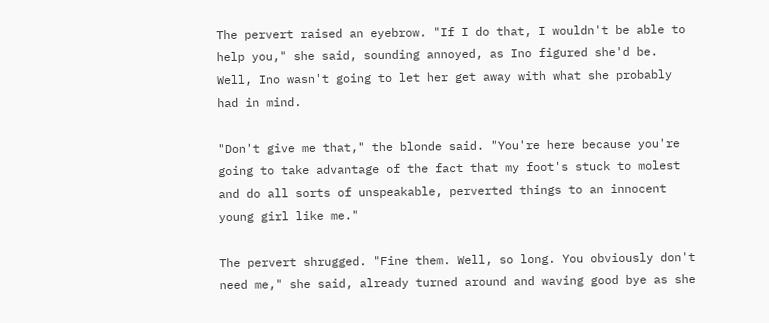The pervert raised an eyebrow. "If I do that, I wouldn't be able to help you," she said, sounding annoyed, as Ino figured she'd be. Well, Ino wasn't going to let her get away with what she probably had in mind.

"Don't give me that," the blonde said. "You're here because you're going to take advantage of the fact that my foot's stuck to molest and do all sorts of unspeakable, perverted things to an innocent young girl like me."

The pervert shrugged. "Fine them. Well, so long. You obviously don't need me," she said, already turned around and waving good bye as she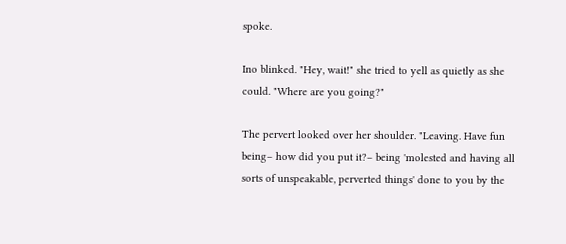spoke.

Ino blinked. "Hey, wait!" she tried to yell as quietly as she could. "Where are you going?"

The pervert looked over her shoulder. "Leaving. Have fun being– how did you put it?– being 'molested and having all sorts of unspeakable, perverted things' done to you by the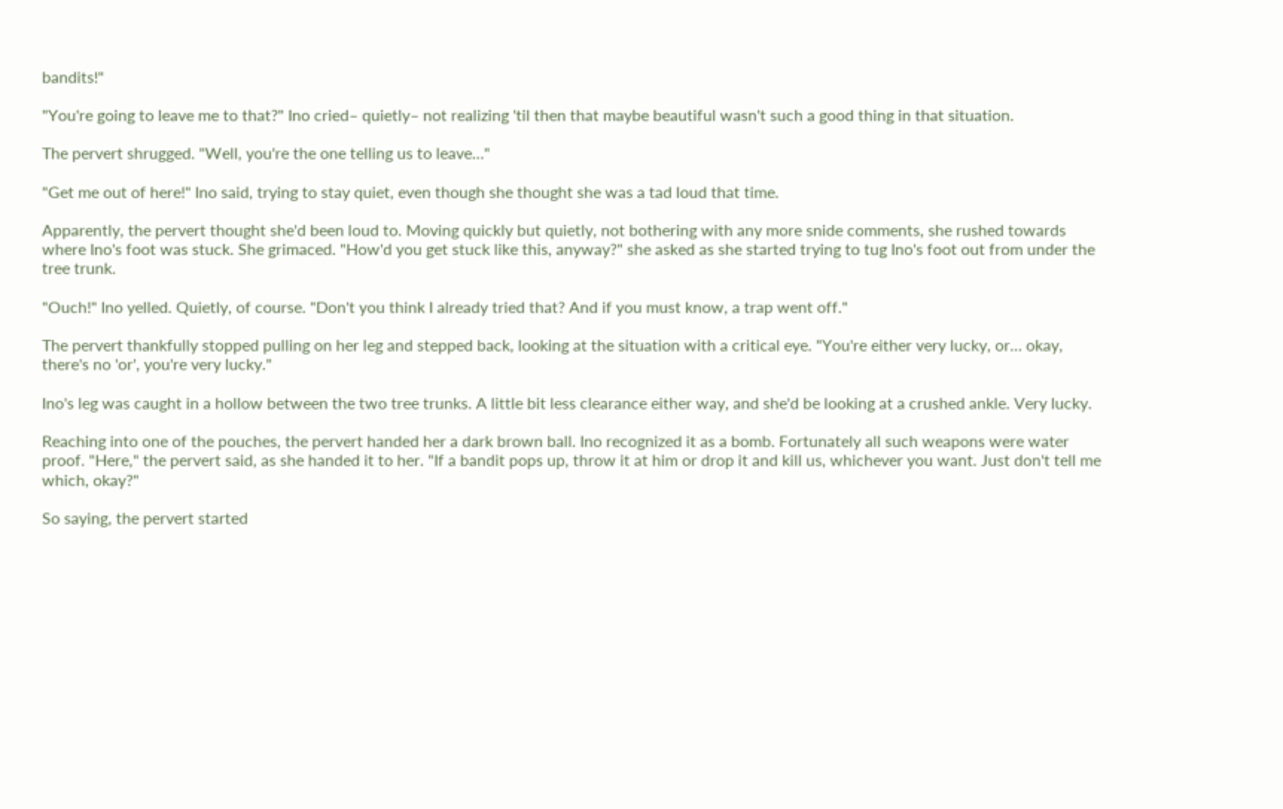bandits!"

"You're going to leave me to that?" Ino cried– quietly– not realizing 'til then that maybe beautiful wasn't such a good thing in that situation.

The pervert shrugged. "Well, you're the one telling us to leave…"

"Get me out of here!" Ino said, trying to stay quiet, even though she thought she was a tad loud that time.

Apparently, the pervert thought she'd been loud to. Moving quickly but quietly, not bothering with any more snide comments, she rushed towards where Ino's foot was stuck. She grimaced. "How'd you get stuck like this, anyway?" she asked as she started trying to tug Ino's foot out from under the tree trunk.

"Ouch!" Ino yelled. Quietly, of course. "Don't you think I already tried that? And if you must know, a trap went off."

The pervert thankfully stopped pulling on her leg and stepped back, looking at the situation with a critical eye. "You're either very lucky, or… okay, there's no 'or', you're very lucky."

Ino's leg was caught in a hollow between the two tree trunks. A little bit less clearance either way, and she'd be looking at a crushed ankle. Very lucky.

Reaching into one of the pouches, the pervert handed her a dark brown ball. Ino recognized it as a bomb. Fortunately all such weapons were water proof. "Here," the pervert said, as she handed it to her. "If a bandit pops up, throw it at him or drop it and kill us, whichever you want. Just don't tell me which, okay?"

So saying, the pervert started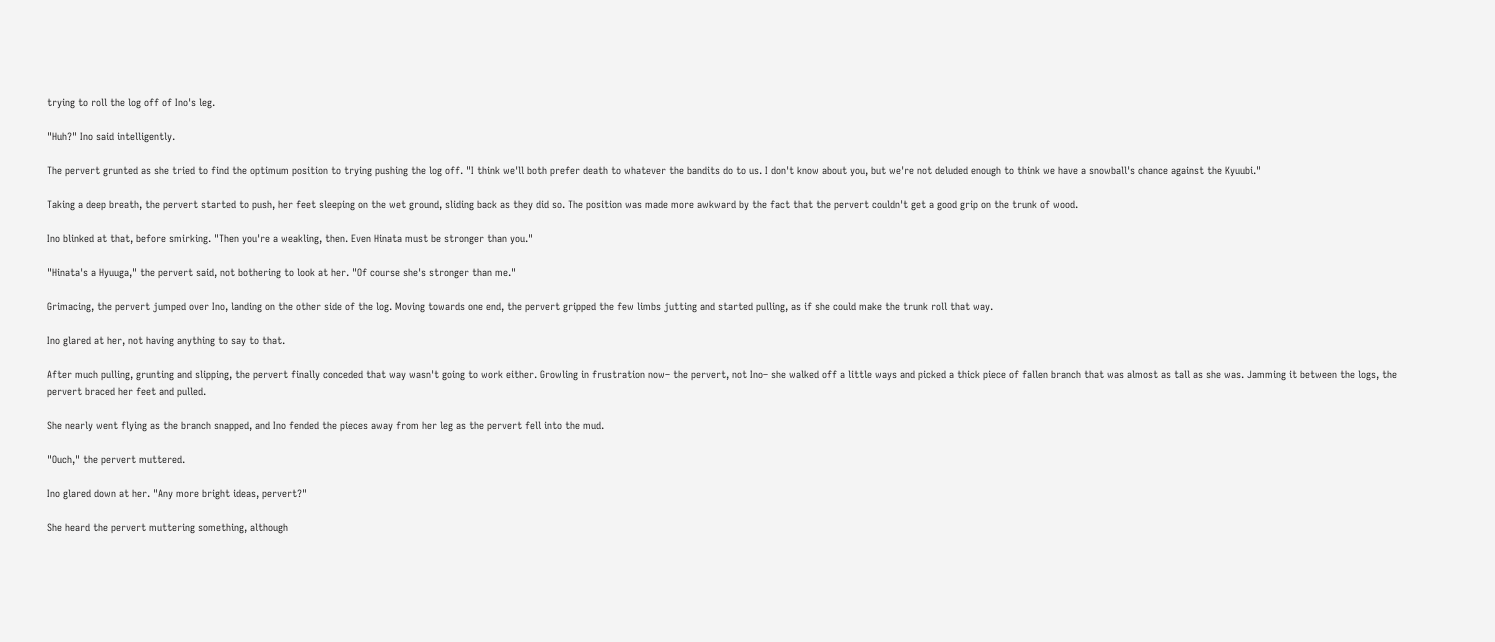trying to roll the log off of Ino's leg.

"Huh?" Ino said intelligently.

The pervert grunted as she tried to find the optimum position to trying pushing the log off. "I think we'll both prefer death to whatever the bandits do to us. I don't know about you, but we're not deluded enough to think we have a snowball's chance against the Kyuubi."

Taking a deep breath, the pervert started to push, her feet sleeping on the wet ground, sliding back as they did so. The position was made more awkward by the fact that the pervert couldn't get a good grip on the trunk of wood.

Ino blinked at that, before smirking. "Then you're a weakling, then. Even Hinata must be stronger than you."

"Hinata's a Hyuuga," the pervert said, not bothering to look at her. "Of course she's stronger than me."

Grimacing, the pervert jumped over Ino, landing on the other side of the log. Moving towards one end, the pervert gripped the few limbs jutting and started pulling, as if she could make the trunk roll that way.

Ino glared at her, not having anything to say to that.

After much pulling, grunting and slipping, the pervert finally conceded that way wasn't going to work either. Growling in frustration now– the pervert, not Ino– she walked off a little ways and picked a thick piece of fallen branch that was almost as tall as she was. Jamming it between the logs, the pervert braced her feet and pulled.

She nearly went flying as the branch snapped, and Ino fended the pieces away from her leg as the pervert fell into the mud.

"Ouch," the pervert muttered.

Ino glared down at her. "Any more bright ideas, pervert?"

She heard the pervert muttering something, although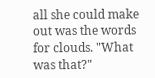all she could make out was the words for clouds. "What was that?"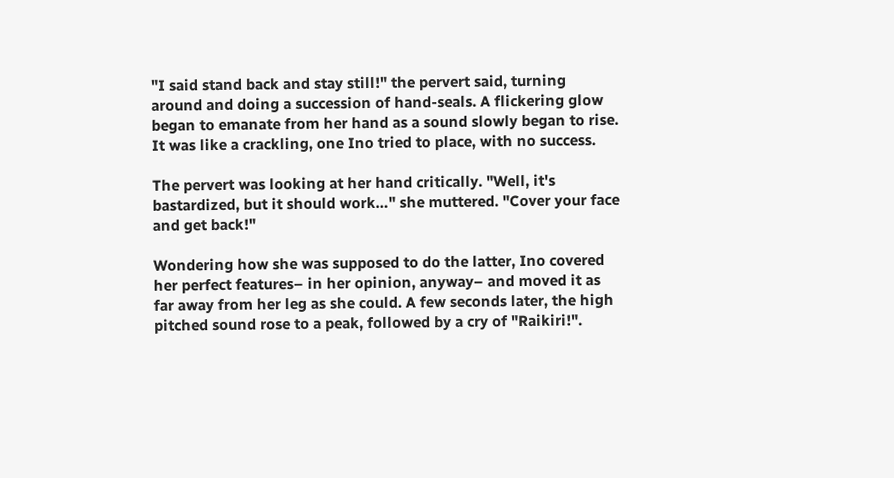"I said stand back and stay still!" the pervert said, turning around and doing a succession of hand-seals. A flickering glow began to emanate from her hand as a sound slowly began to rise. It was like a crackling, one Ino tried to place, with no success.

The pervert was looking at her hand critically. "Well, it's bastardized, but it should work…" she muttered. "Cover your face and get back!"

Wondering how she was supposed to do the latter, Ino covered her perfect features– in her opinion, anyway– and moved it as far away from her leg as she could. A few seconds later, the high pitched sound rose to a peak, followed by a cry of "Raikiri!".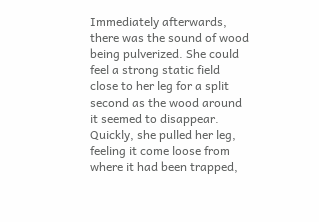Immediately afterwards, there was the sound of wood being pulverized. She could feel a strong static field close to her leg for a split second as the wood around it seemed to disappear. Quickly, she pulled her leg, feeling it come loose from where it had been trapped,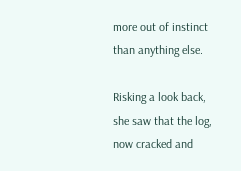more out of instinct than anything else.

Risking a look back, she saw that the log, now cracked and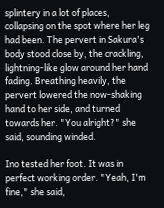splintery in a lot of places, collapsing on the spot where her leg had been. The pervert in Sakura's body stood close by, the crackling, lightning-like glow around her hand fading. Breathing heavily, the pervert lowered the now-shaking hand to her side, and turned towards her. "You alright?" she said, sounding winded.

Ino tested her foot. It was in perfect working order. "Yeah, I'm fine," she said,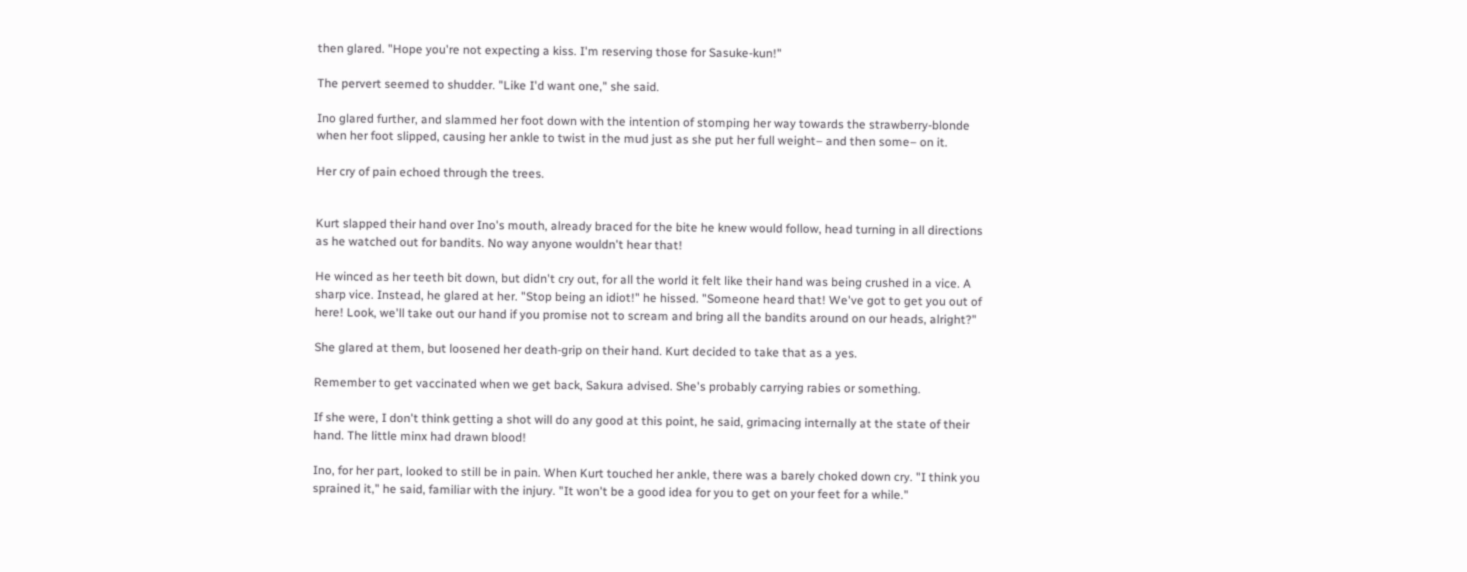then glared. "Hope you're not expecting a kiss. I'm reserving those for Sasuke-kun!"

The pervert seemed to shudder. "Like I'd want one," she said.

Ino glared further, and slammed her foot down with the intention of stomping her way towards the strawberry-blonde when her foot slipped, causing her ankle to twist in the mud just as she put her full weight– and then some– on it.

Her cry of pain echoed through the trees.


Kurt slapped their hand over Ino's mouth, already braced for the bite he knew would follow, head turning in all directions as he watched out for bandits. No way anyone wouldn't hear that!

He winced as her teeth bit down, but didn't cry out, for all the world it felt like their hand was being crushed in a vice. A sharp vice. Instead, he glared at her. "Stop being an idiot!" he hissed. "Someone heard that! We've got to get you out of here! Look, we'll take out our hand if you promise not to scream and bring all the bandits around on our heads, alright?"

She glared at them, but loosened her death-grip on their hand. Kurt decided to take that as a yes.

Remember to get vaccinated when we get back, Sakura advised. She's probably carrying rabies or something.

If she were, I don't think getting a shot will do any good at this point, he said, grimacing internally at the state of their hand. The little minx had drawn blood!

Ino, for her part, looked to still be in pain. When Kurt touched her ankle, there was a barely choked down cry. "I think you sprained it," he said, familiar with the injury. "It won't be a good idea for you to get on your feet for a while."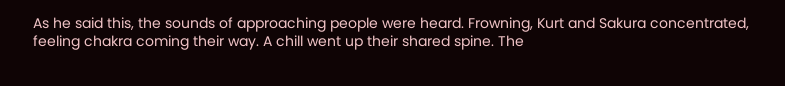As he said this, the sounds of approaching people were heard. Frowning, Kurt and Sakura concentrated, feeling chakra coming their way. A chill went up their shared spine. The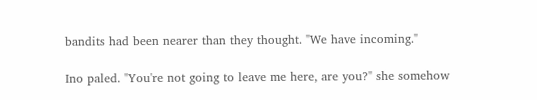bandits had been nearer than they thought. "We have incoming."

Ino paled. "You're not going to leave me here, are you?" she somehow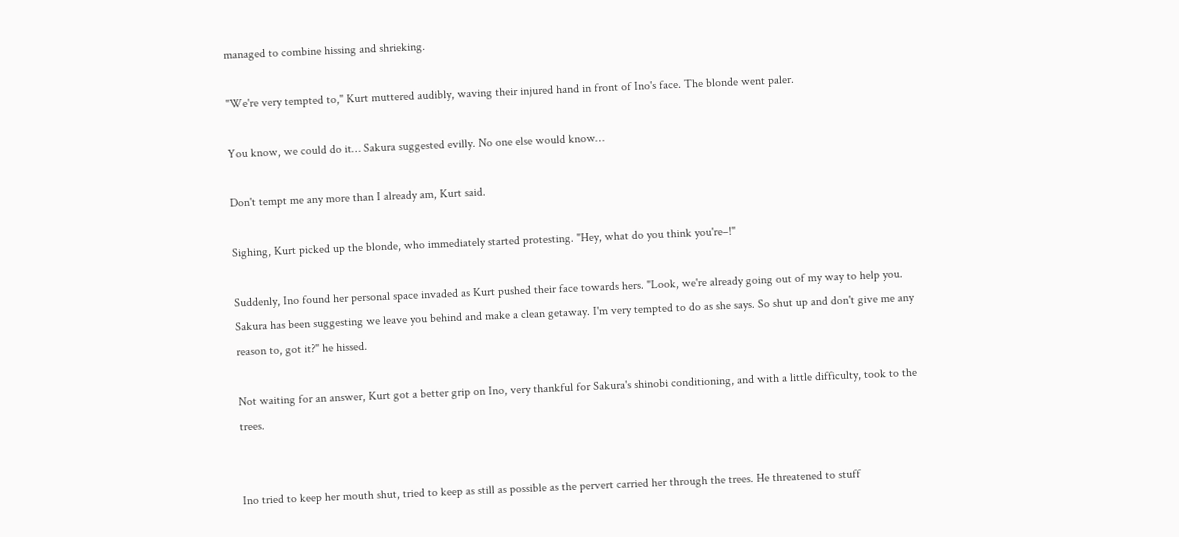managed to combine hissing and shrieking.

"We're very tempted to," Kurt muttered audibly, waving their injured hand in front of Ino's face. The blonde went paler.

You know, we could do it… Sakura suggested evilly. No one else would know…

Don't tempt me any more than I already am, Kurt said.

Sighing, Kurt picked up the blonde, who immediately started protesting. "Hey, what do you think you're–!"

Suddenly, Ino found her personal space invaded as Kurt pushed their face towards hers. "Look, we're already going out of my way to help you. Sakura has been suggesting we leave you behind and make a clean getaway. I'm very tempted to do as she says. So shut up and don't give me any reason to, got it?" he hissed.

Not waiting for an answer, Kurt got a better grip on Ino, very thankful for Sakura's shinobi conditioning, and with a little difficulty, took to the trees.


Ino tried to keep her mouth shut, tried to keep as still as possible as the pervert carried her through the trees. He threatened to stuff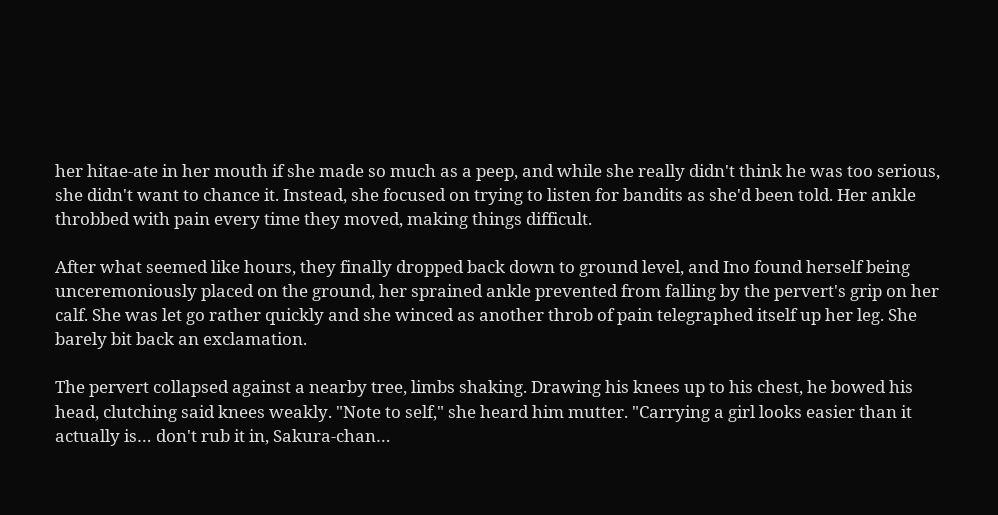her hitae-ate in her mouth if she made so much as a peep, and while she really didn't think he was too serious, she didn't want to chance it. Instead, she focused on trying to listen for bandits as she'd been told. Her ankle throbbed with pain every time they moved, making things difficult.

After what seemed like hours, they finally dropped back down to ground level, and Ino found herself being unceremoniously placed on the ground, her sprained ankle prevented from falling by the pervert's grip on her calf. She was let go rather quickly and she winced as another throb of pain telegraphed itself up her leg. She barely bit back an exclamation.

The pervert collapsed against a nearby tree, limbs shaking. Drawing his knees up to his chest, he bowed his head, clutching said knees weakly. "Note to self," she heard him mutter. "Carrying a girl looks easier than it actually is… don't rub it in, Sakura-chan…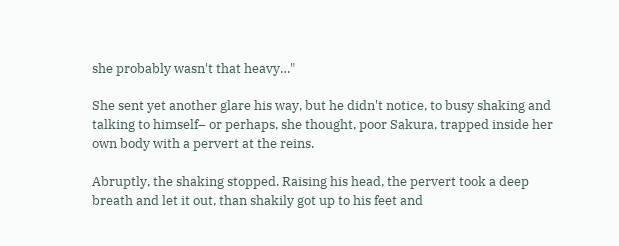she probably wasn't that heavy…"

She sent yet another glare his way, but he didn't notice, to busy shaking and talking to himself– or perhaps, she thought, poor Sakura, trapped inside her own body with a pervert at the reins.

Abruptly, the shaking stopped. Raising his head, the pervert took a deep breath and let it out, than shakily got up to his feet and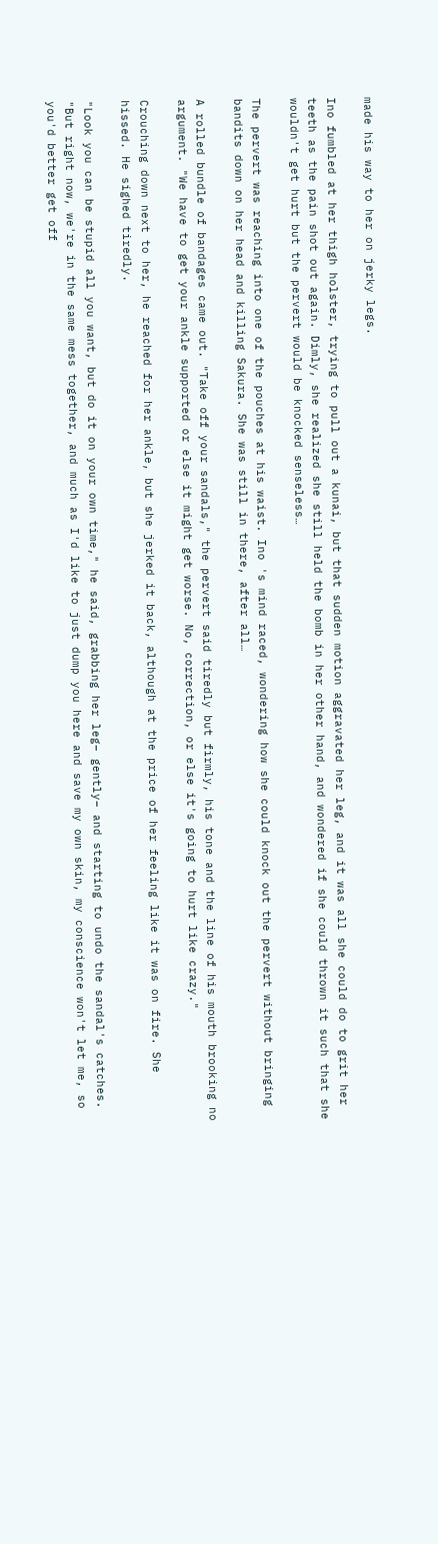made his way to her on jerky legs.

Ino fumbled at her thigh holster, trying to pull out a kunai, but that sudden motion aggravated her leg, and it was all she could do to grit her teeth as the pain shot out again. Dimly, she realized she still held the bomb in her other hand, and wondered if she could thrown it such that she wouldn't get hurt but the pervert would be knocked senseless…

The pervert was reaching into one of the pouches at his waist. Ino 's mind raced, wondering how she could knock out the pervert without bringing bandits down on her head and killing Sakura. She was still in there, after all…

A rolled bundle of bandages came out. "Take off your sandals," the pervert said tiredly but firmly, his tone and the line of his mouth brooking no argument. "We have to get your ankle supported or else it might get worse. No, correction, or else it's going to hurt like crazy."

Crouching down next to her, he reached for her ankle, but she jerked it back, although at the price of her feeling like it was on fire. She hissed. He sighed tiredly.

"Look you can be stupid all you want, but do it on your own time," he said, grabbing her leg– gently– and starting to undo the sandal's catches. "But right now, we're in the same mess together, and much as I'd like to just dump you here and save my own skin, my conscience won't let me, so you'd better get off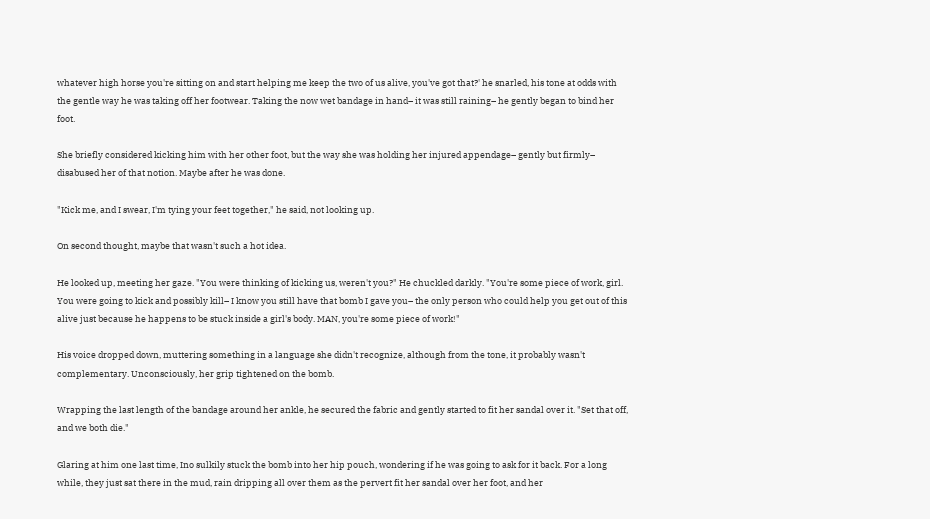whatever high horse you're sitting on and start helping me keep the two of us alive, you've got that?' he snarled, his tone at odds with the gentle way he was taking off her footwear. Taking the now wet bandage in hand– it was still raining– he gently began to bind her foot.

She briefly considered kicking him with her other foot, but the way she was holding her injured appendage– gently but firmly– disabused her of that notion. Maybe after he was done.

"Kick me, and I swear, I'm tying your feet together," he said, not looking up.

On second thought, maybe that wasn't such a hot idea.

He looked up, meeting her gaze. "You were thinking of kicking us, weren't you?" He chuckled darkly. "You're some piece of work, girl. You were going to kick and possibly kill– I know you still have that bomb I gave you– the only person who could help you get out of this alive just because he happens to be stuck inside a girl's body. MAN, you're some piece of work!"

His voice dropped down, muttering something in a language she didn't recognize, although from the tone, it probably wasn't complementary. Unconsciously, her grip tightened on the bomb.

Wrapping the last length of the bandage around her ankle, he secured the fabric and gently started to fit her sandal over it. "Set that off, and we both die."

Glaring at him one last time, Ino sulkily stuck the bomb into her hip pouch, wondering if he was going to ask for it back. For a long while, they just sat there in the mud, rain dripping all over them as the pervert fit her sandal over her foot, and her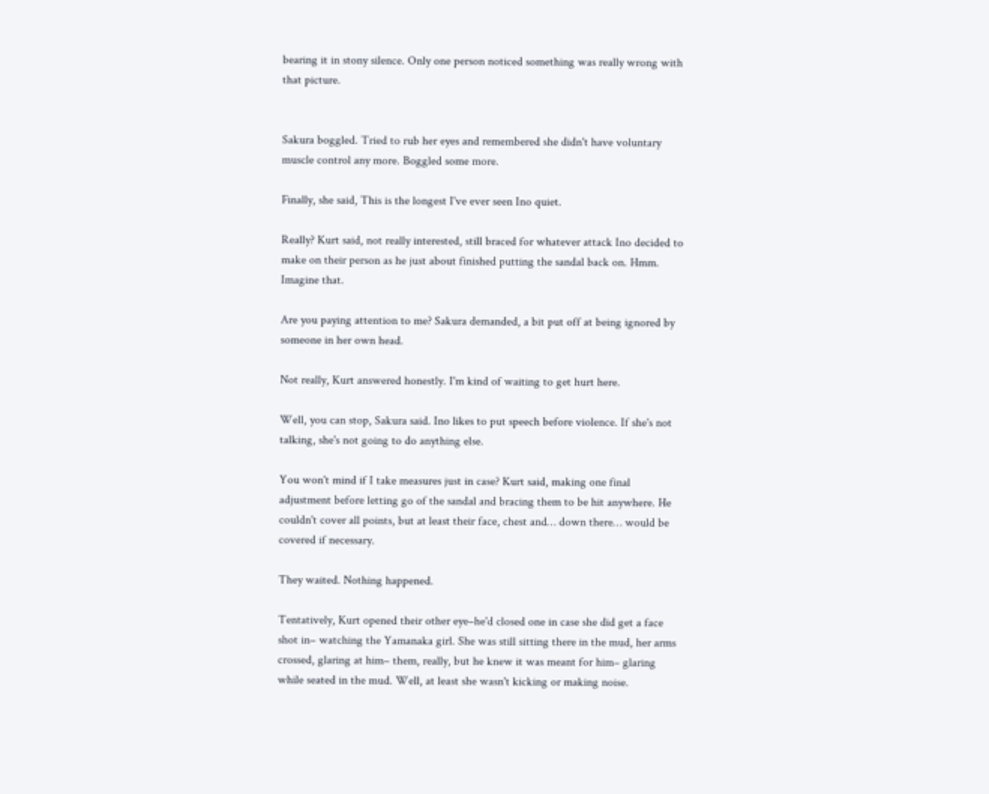bearing it in stony silence. Only one person noticed something was really wrong with that picture.


Sakura boggled. Tried to rub her eyes and remembered she didn't have voluntary muscle control any more. Boggled some more.

Finally, she said, This is the longest I've ever seen Ino quiet.

Really? Kurt said, not really interested, still braced for whatever attack Ino decided to make on their person as he just about finished putting the sandal back on. Hmm. Imagine that.

Are you paying attention to me? Sakura demanded, a bit put off at being ignored by someone in her own head.

Not really, Kurt answered honestly. I'm kind of waiting to get hurt here.

Well, you can stop, Sakura said. Ino likes to put speech before violence. If she's not talking, she's not going to do anything else.

You won't mind if I take measures just in case? Kurt said, making one final adjustment before letting go of the sandal and bracing them to be hit anywhere. He couldn't cover all points, but at least their face, chest and… down there… would be covered if necessary.

They waited. Nothing happened.

Tentatively, Kurt opened their other eye–he'd closed one in case she did get a face shot in– watching the Yamanaka girl. She was still sitting there in the mud, her arms crossed, glaring at him– them, really, but he knew it was meant for him– glaring while seated in the mud. Well, at least she wasn't kicking or making noise.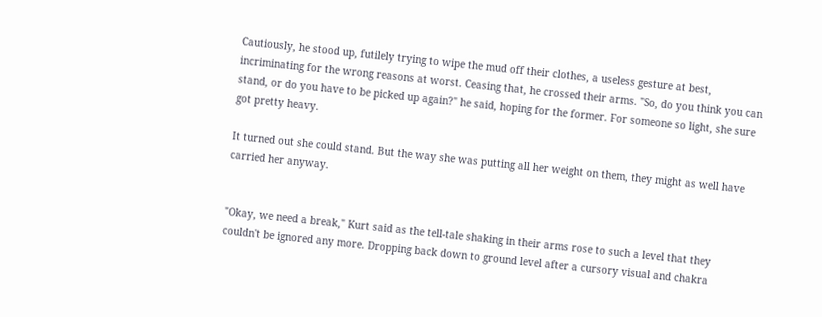Cautiously, he stood up, futilely trying to wipe the mud off their clothes, a useless gesture at best, incriminating for the wrong reasons at worst. Ceasing that, he crossed their arms. "So, do you think you can stand, or do you have to be picked up again?" he said, hoping for the former. For someone so light, she sure got pretty heavy.

It turned out she could stand. But the way she was putting all her weight on them, they might as well have carried her anyway.


"Okay, we need a break," Kurt said as the tell-tale shaking in their arms rose to such a level that they couldn't be ignored any more. Dropping back down to ground level after a cursory visual and chakra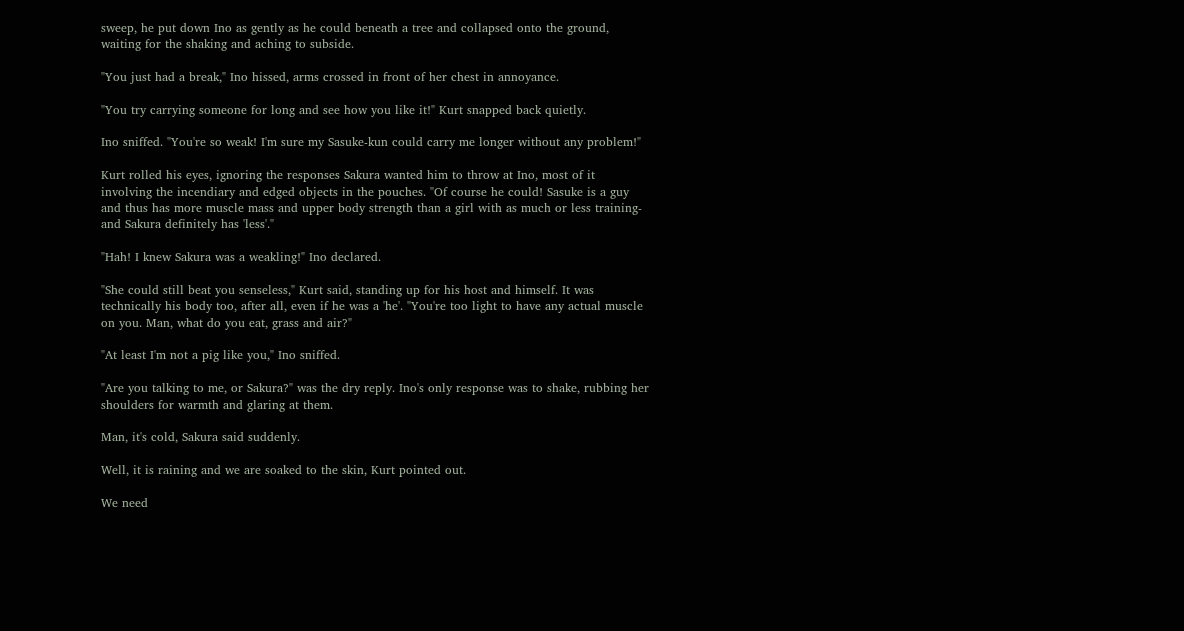sweep, he put down Ino as gently as he could beneath a tree and collapsed onto the ground, waiting for the shaking and aching to subside.

"You just had a break," Ino hissed, arms crossed in front of her chest in annoyance.

"You try carrying someone for long and see how you like it!" Kurt snapped back quietly.

Ino sniffed. "You're so weak! I'm sure my Sasuke-kun could carry me longer without any problem!"

Kurt rolled his eyes, ignoring the responses Sakura wanted him to throw at Ino, most of it involving the incendiary and edged objects in the pouches. "Of course he could! Sasuke is a guy and thus has more muscle mass and upper body strength than a girl with as much or less training- and Sakura definitely has 'less'."

"Hah! I knew Sakura was a weakling!" Ino declared.

"She could still beat you senseless," Kurt said, standing up for his host and himself. It was technically his body too, after all, even if he was a 'he'. "You're too light to have any actual muscle on you. Man, what do you eat, grass and air?"

"At least I'm not a pig like you," Ino sniffed.

"Are you talking to me, or Sakura?" was the dry reply. Ino's only response was to shake, rubbing her shoulders for warmth and glaring at them.

Man, it's cold, Sakura said suddenly.

Well, it is raining and we are soaked to the skin, Kurt pointed out.

We need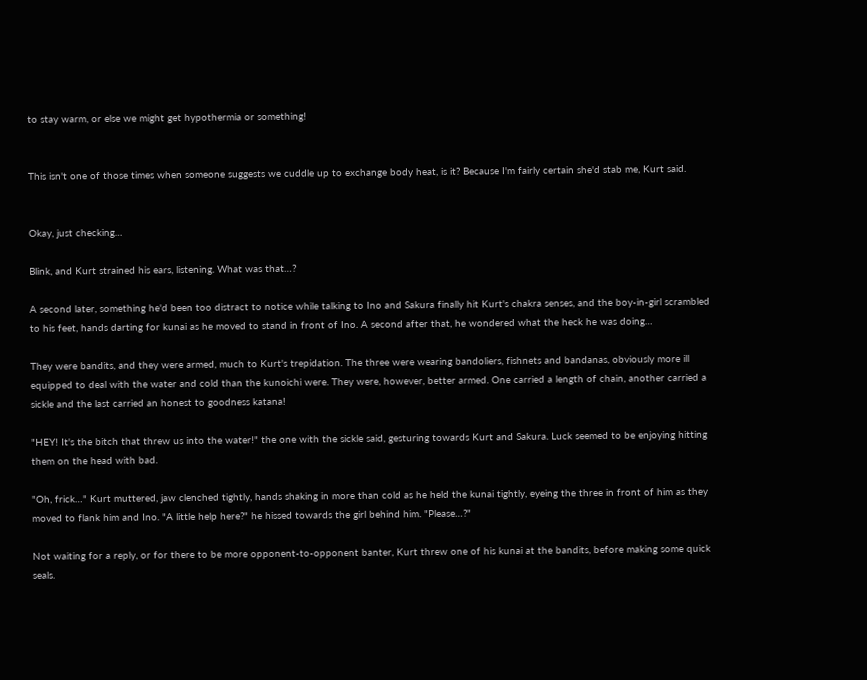to stay warm, or else we might get hypothermia or something!


This isn't one of those times when someone suggests we cuddle up to exchange body heat, is it? Because I'm fairly certain she'd stab me, Kurt said.


Okay, just checking…

Blink, and Kurt strained his ears, listening. What was that…?

A second later, something he'd been too distract to notice while talking to Ino and Sakura finally hit Kurt's chakra senses, and the boy-in-girl scrambled to his feet, hands darting for kunai as he moved to stand in front of Ino. A second after that, he wondered what the heck he was doing…

They were bandits, and they were armed, much to Kurt's trepidation. The three were wearing bandoliers, fishnets and bandanas, obviously more ill equipped to deal with the water and cold than the kunoichi were. They were, however, better armed. One carried a length of chain, another carried a sickle and the last carried an honest to goodness katana!

"HEY! It's the bitch that threw us into the water!" the one with the sickle said, gesturing towards Kurt and Sakura. Luck seemed to be enjoying hitting them on the head with bad.

"Oh, frick…" Kurt muttered, jaw clenched tightly, hands shaking in more than cold as he held the kunai tightly, eyeing the three in front of him as they moved to flank him and Ino. "A little help here?" he hissed towards the girl behind him. "Please…?"

Not waiting for a reply, or for there to be more opponent-to-opponent banter, Kurt threw one of his kunai at the bandits, before making some quick seals.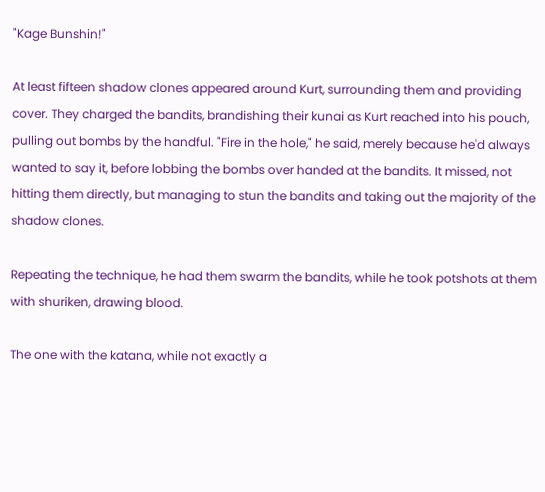"Kage Bunshin!"

At least fifteen shadow clones appeared around Kurt, surrounding them and providing cover. They charged the bandits, brandishing their kunai as Kurt reached into his pouch, pulling out bombs by the handful. "Fire in the hole," he said, merely because he'd always wanted to say it, before lobbing the bombs over handed at the bandits. It missed, not hitting them directly, but managing to stun the bandits and taking out the majority of the shadow clones.

Repeating the technique, he had them swarm the bandits, while he took potshots at them with shuriken, drawing blood.

The one with the katana, while not exactly a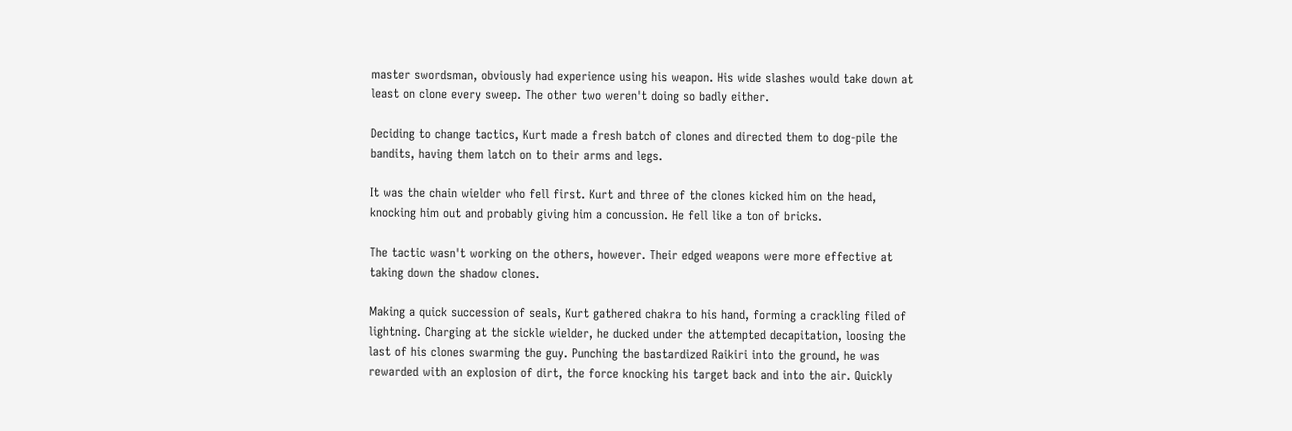master swordsman, obviously had experience using his weapon. His wide slashes would take down at least on clone every sweep. The other two weren't doing so badly either.

Deciding to change tactics, Kurt made a fresh batch of clones and directed them to dog-pile the bandits, having them latch on to their arms and legs.

It was the chain wielder who fell first. Kurt and three of the clones kicked him on the head, knocking him out and probably giving him a concussion. He fell like a ton of bricks.

The tactic wasn't working on the others, however. Their edged weapons were more effective at taking down the shadow clones.

Making a quick succession of seals, Kurt gathered chakra to his hand, forming a crackling filed of lightning. Charging at the sickle wielder, he ducked under the attempted decapitation, loosing the last of his clones swarming the guy. Punching the bastardized Raikiri into the ground, he was rewarded with an explosion of dirt, the force knocking his target back and into the air. Quickly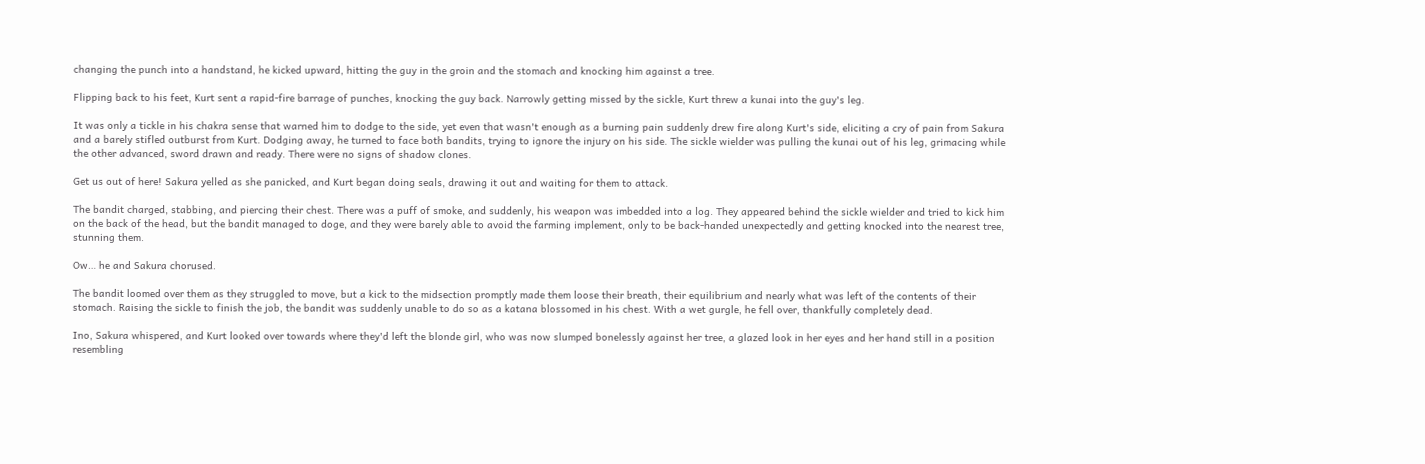changing the punch into a handstand, he kicked upward, hitting the guy in the groin and the stomach and knocking him against a tree.

Flipping back to his feet, Kurt sent a rapid-fire barrage of punches, knocking the guy back. Narrowly getting missed by the sickle, Kurt threw a kunai into the guy's leg.

It was only a tickle in his chakra sense that warned him to dodge to the side, yet even that wasn't enough as a burning pain suddenly drew fire along Kurt's side, eliciting a cry of pain from Sakura and a barely stifled outburst from Kurt. Dodging away, he turned to face both bandits, trying to ignore the injury on his side. The sickle wielder was pulling the kunai out of his leg, grimacing while the other advanced, sword drawn and ready. There were no signs of shadow clones.

Get us out of here! Sakura yelled as she panicked, and Kurt began doing seals, drawing it out and waiting for them to attack.

The bandit charged, stabbing, and piercing their chest. There was a puff of smoke, and suddenly, his weapon was imbedded into a log. They appeared behind the sickle wielder and tried to kick him on the back of the head, but the bandit managed to doge, and they were barely able to avoid the farming implement, only to be back-handed unexpectedly and getting knocked into the nearest tree, stunning them.

Ow… he and Sakura chorused.

The bandit loomed over them as they struggled to move, but a kick to the midsection promptly made them loose their breath, their equilibrium and nearly what was left of the contents of their stomach. Raising the sickle to finish the job, the bandit was suddenly unable to do so as a katana blossomed in his chest. With a wet gurgle, he fell over, thankfully completely dead.

Ino, Sakura whispered, and Kurt looked over towards where they'd left the blonde girl, who was now slumped bonelessly against her tree, a glazed look in her eyes and her hand still in a position resembling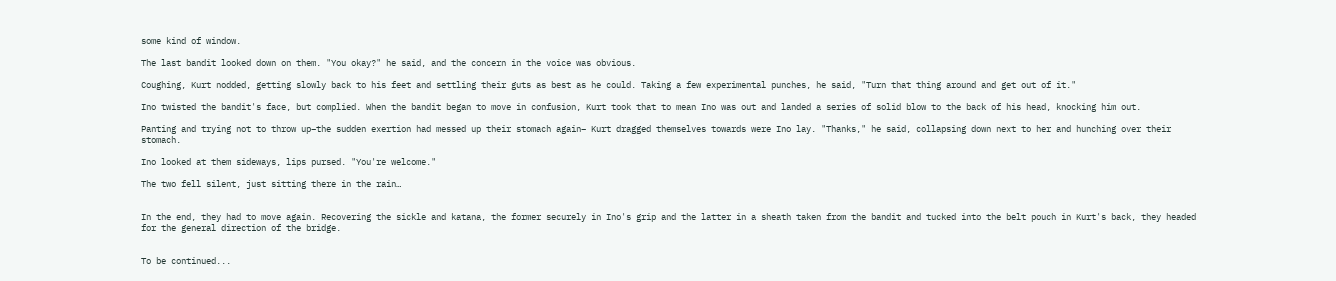some kind of window.

The last bandit looked down on them. "You okay?" he said, and the concern in the voice was obvious.

Coughing, Kurt nodded, getting slowly back to his feet and settling their guts as best as he could. Taking a few experimental punches, he said, "Turn that thing around and get out of it."

Ino twisted the bandit's face, but complied. When the bandit began to move in confusion, Kurt took that to mean Ino was out and landed a series of solid blow to the back of his head, knocking him out.

Panting and trying not to throw up–the sudden exertion had messed up their stomach again– Kurt dragged themselves towards were Ino lay. "Thanks," he said, collapsing down next to her and hunching over their stomach.

Ino looked at them sideways, lips pursed. "You're welcome."

The two fell silent, just sitting there in the rain…


In the end, they had to move again. Recovering the sickle and katana, the former securely in Ino's grip and the latter in a sheath taken from the bandit and tucked into the belt pouch in Kurt's back, they headed for the general direction of the bridge.


To be continued...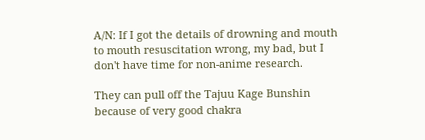A/N: If I got the details of drowning and mouth to mouth resuscitation wrong, my bad, but I don't have time for non-anime research.

They can pull off the Tajuu Kage Bunshin because of very good chakra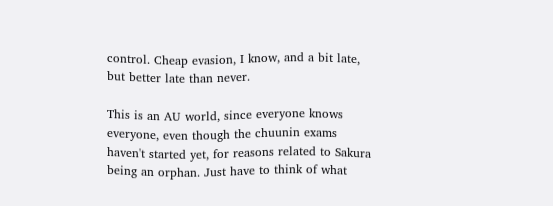control. Cheap evasion, I know, and a bit late, but better late than never.

This is an AU world, since everyone knows everyone, even though the chuunin exams haven't started yet, for reasons related to Sakura being an orphan. Just have to think of what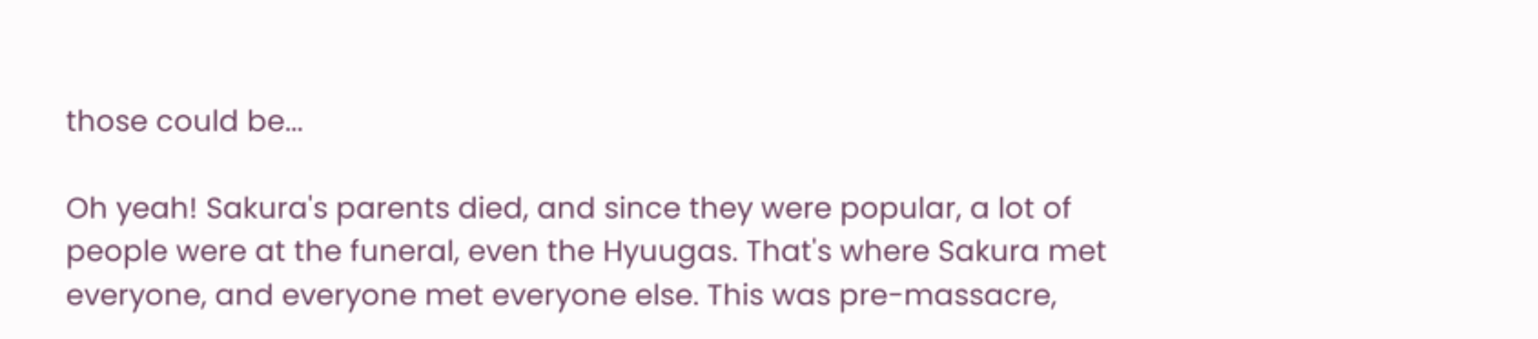those could be...

Oh yeah! Sakura's parents died, and since they were popular, a lot of people were at the funeral, even the Hyuugas. That's where Sakura met everyone, and everyone met everyone else. This was pre-massacre,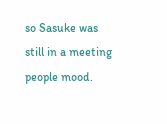so Sasuke was still in a meeting people mood.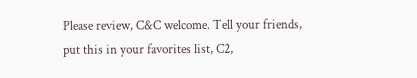Please review, C&C welcome. Tell your friends, put this in your favorites list, C2,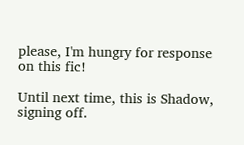please, I'm hungry for response on this fic!

Until next time, this is Shadow, signing off.